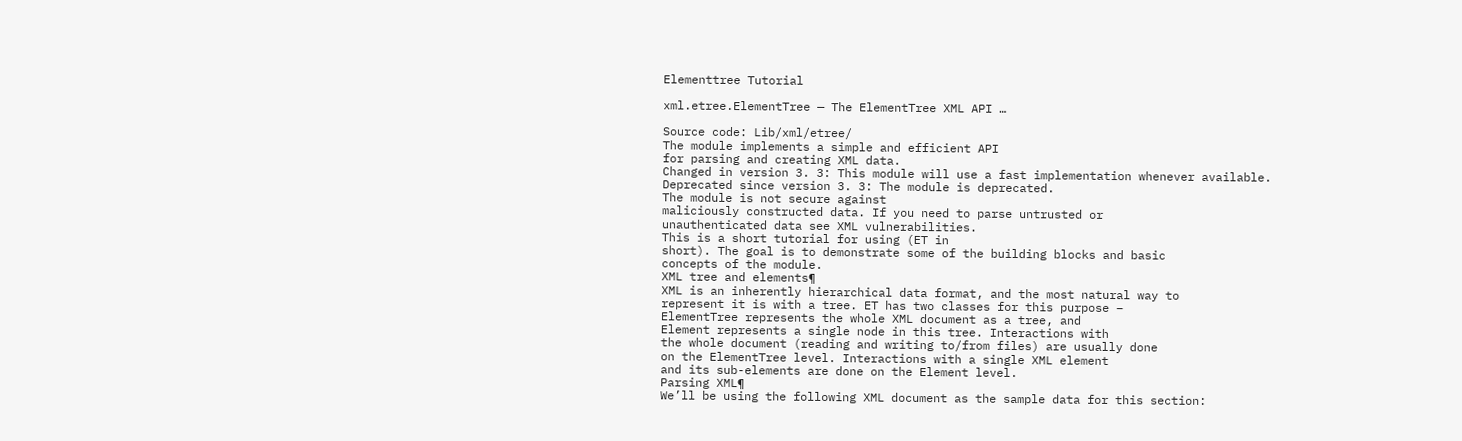Elementtree Tutorial

xml.etree.ElementTree — The ElementTree XML API …

Source code: Lib/xml/etree/
The module implements a simple and efficient API
for parsing and creating XML data.
Changed in version 3. 3: This module will use a fast implementation whenever available.
Deprecated since version 3. 3: The module is deprecated.
The module is not secure against
maliciously constructed data. If you need to parse untrusted or
unauthenticated data see XML vulnerabilities.
This is a short tutorial for using (ET in
short). The goal is to demonstrate some of the building blocks and basic
concepts of the module.
XML tree and elements¶
XML is an inherently hierarchical data format, and the most natural way to
represent it is with a tree. ET has two classes for this purpose –
ElementTree represents the whole XML document as a tree, and
Element represents a single node in this tree. Interactions with
the whole document (reading and writing to/from files) are usually done
on the ElementTree level. Interactions with a single XML element
and its sub-elements are done on the Element level.
Parsing XML¶
We’ll be using the following XML document as the sample data for this section: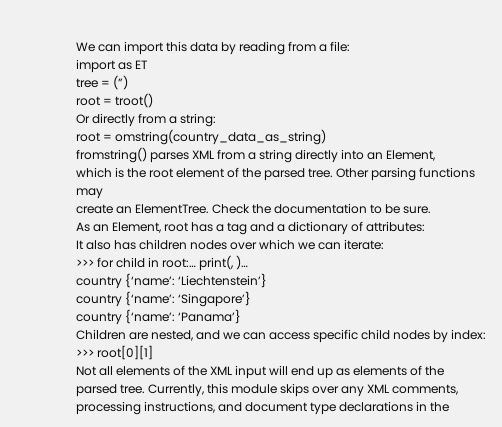We can import this data by reading from a file:
import as ET
tree = (”)
root = troot()
Or directly from a string:
root = omstring(country_data_as_string)
fromstring() parses XML from a string directly into an Element,
which is the root element of the parsed tree. Other parsing functions may
create an ElementTree. Check the documentation to be sure.
As an Element, root has a tag and a dictionary of attributes:
It also has children nodes over which we can iterate:
>>> for child in root:… print(, )…
country {‘name’: ‘Liechtenstein’}
country {‘name’: ‘Singapore’}
country {‘name’: ‘Panama’}
Children are nested, and we can access specific child nodes by index:
>>> root[0][1]
Not all elements of the XML input will end up as elements of the
parsed tree. Currently, this module skips over any XML comments,
processing instructions, and document type declarations in the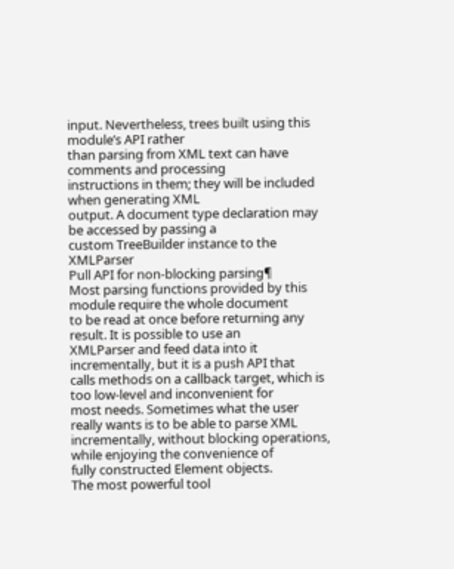input. Nevertheless, trees built using this module’s API rather
than parsing from XML text can have comments and processing
instructions in them; they will be included when generating XML
output. A document type declaration may be accessed by passing a
custom TreeBuilder instance to the XMLParser
Pull API for non-blocking parsing¶
Most parsing functions provided by this module require the whole document
to be read at once before returning any result. It is possible to use an
XMLParser and feed data into it incrementally, but it is a push API that
calls methods on a callback target, which is too low-level and inconvenient for
most needs. Sometimes what the user really wants is to be able to parse XML
incrementally, without blocking operations, while enjoying the convenience of
fully constructed Element objects.
The most powerful tool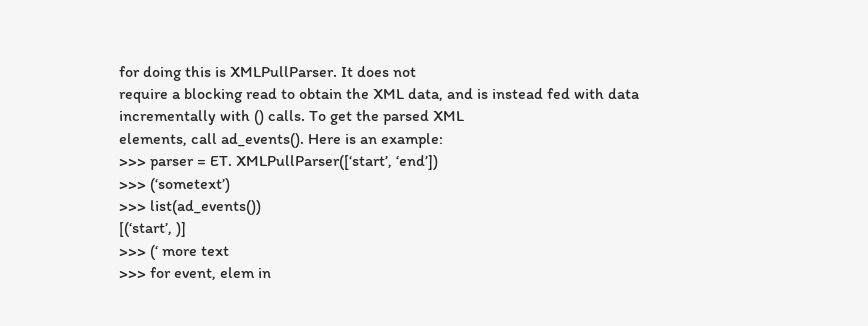for doing this is XMLPullParser. It does not
require a blocking read to obtain the XML data, and is instead fed with data
incrementally with () calls. To get the parsed XML
elements, call ad_events(). Here is an example:
>>> parser = ET. XMLPullParser([‘start’, ‘end’])
>>> (‘sometext’)
>>> list(ad_events())
[(‘start’, )]
>>> (‘ more text
>>> for event, elem in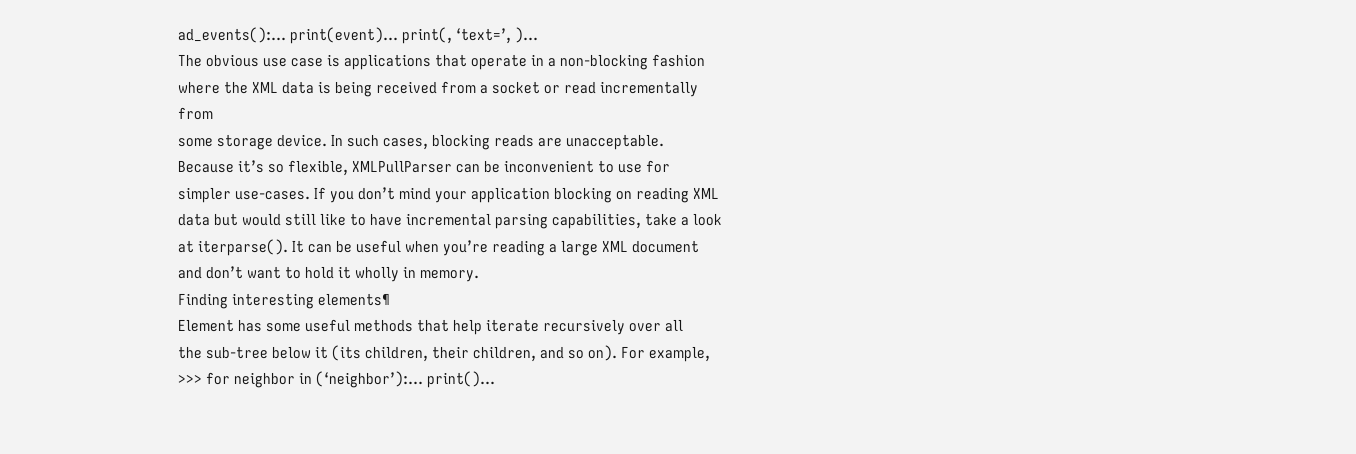ad_events():… print(event)… print(, ‘text=’, )…
The obvious use case is applications that operate in a non-blocking fashion
where the XML data is being received from a socket or read incrementally from
some storage device. In such cases, blocking reads are unacceptable.
Because it’s so flexible, XMLPullParser can be inconvenient to use for
simpler use-cases. If you don’t mind your application blocking on reading XML
data but would still like to have incremental parsing capabilities, take a look
at iterparse(). It can be useful when you’re reading a large XML document
and don’t want to hold it wholly in memory.
Finding interesting elements¶
Element has some useful methods that help iterate recursively over all
the sub-tree below it (its children, their children, and so on). For example,
>>> for neighbor in (‘neighbor’):… print()…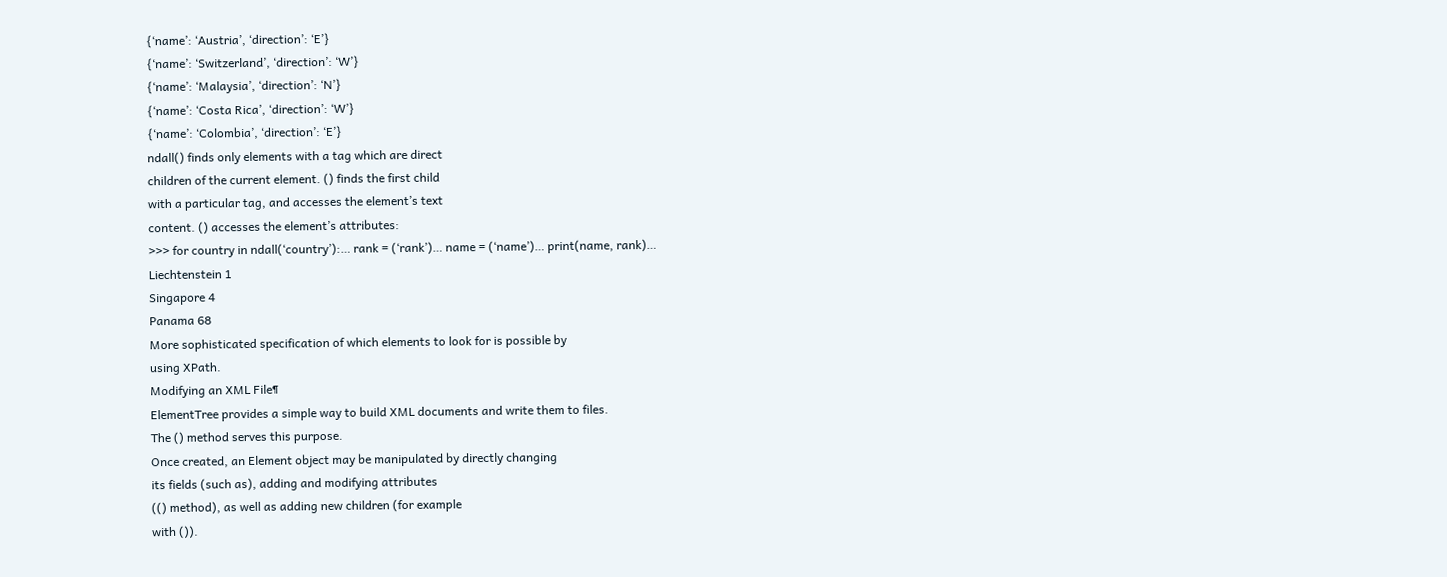{‘name’: ‘Austria’, ‘direction’: ‘E’}
{‘name’: ‘Switzerland’, ‘direction’: ‘W’}
{‘name’: ‘Malaysia’, ‘direction’: ‘N’}
{‘name’: ‘Costa Rica’, ‘direction’: ‘W’}
{‘name’: ‘Colombia’, ‘direction’: ‘E’}
ndall() finds only elements with a tag which are direct
children of the current element. () finds the first child
with a particular tag, and accesses the element’s text
content. () accesses the element’s attributes:
>>> for country in ndall(‘country’):… rank = (‘rank’)… name = (‘name’)… print(name, rank)…
Liechtenstein 1
Singapore 4
Panama 68
More sophisticated specification of which elements to look for is possible by
using XPath.
Modifying an XML File¶
ElementTree provides a simple way to build XML documents and write them to files.
The () method serves this purpose.
Once created, an Element object may be manipulated by directly changing
its fields (such as), adding and modifying attributes
(() method), as well as adding new children (for example
with ()).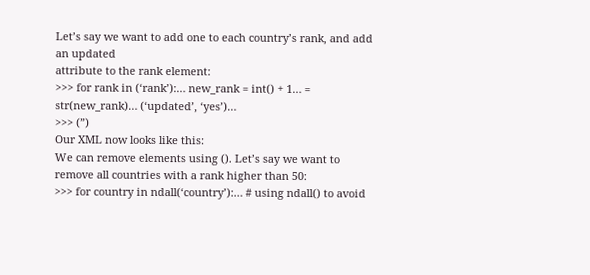Let’s say we want to add one to each country’s rank, and add an updated
attribute to the rank element:
>>> for rank in (‘rank’):… new_rank = int() + 1… = str(new_rank)… (‘updated’, ‘yes’)…
>>> (”)
Our XML now looks like this:
We can remove elements using (). Let’s say we want to
remove all countries with a rank higher than 50:
>>> for country in ndall(‘country’):… # using ndall() to avoid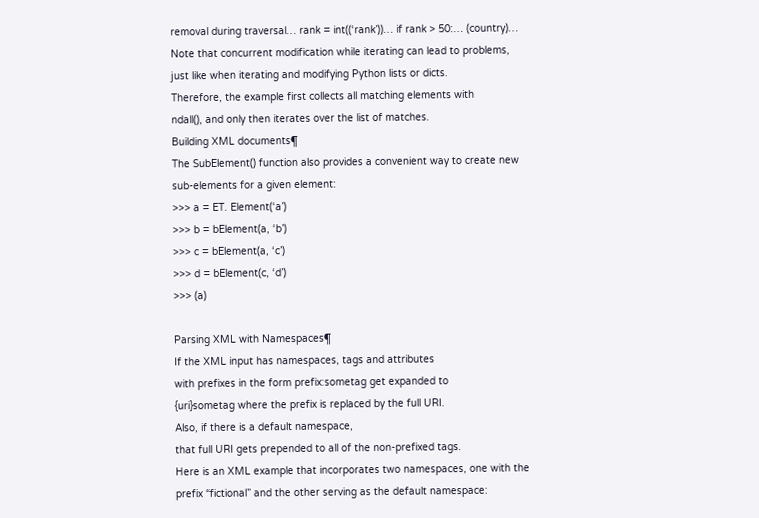removal during traversal… rank = int((‘rank’))… if rank > 50:… (country)…
Note that concurrent modification while iterating can lead to problems,
just like when iterating and modifying Python lists or dicts.
Therefore, the example first collects all matching elements with
ndall(), and only then iterates over the list of matches.
Building XML documents¶
The SubElement() function also provides a convenient way to create new
sub-elements for a given element:
>>> a = ET. Element(‘a’)
>>> b = bElement(a, ‘b’)
>>> c = bElement(a, ‘c’)
>>> d = bElement(c, ‘d’)
>>> (a)

Parsing XML with Namespaces¶
If the XML input has namespaces, tags and attributes
with prefixes in the form prefix:sometag get expanded to
{uri}sometag where the prefix is replaced by the full URI.
Also, if there is a default namespace,
that full URI gets prepended to all of the non-prefixed tags.
Here is an XML example that incorporates two namespaces, one with the
prefix “fictional” and the other serving as the default namespace: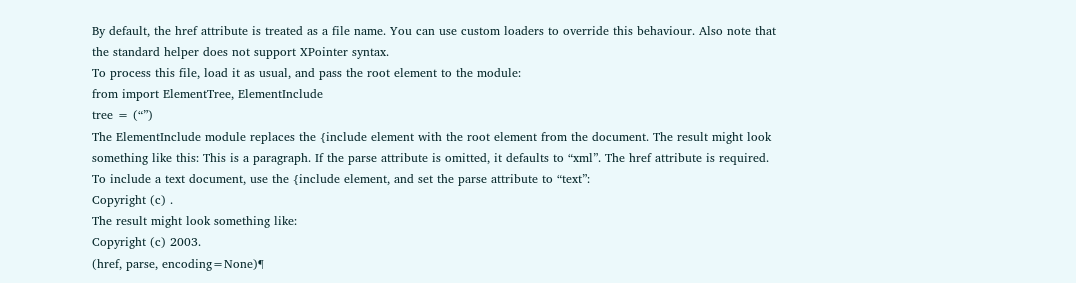By default, the href attribute is treated as a file name. You can use custom loaders to override this behaviour. Also note that the standard helper does not support XPointer syntax.
To process this file, load it as usual, and pass the root element to the module:
from import ElementTree, ElementInclude
tree = (“”)
The ElementInclude module replaces the {include element with the root element from the document. The result might look something like this: This is a paragraph. If the parse attribute is omitted, it defaults to “xml”. The href attribute is required.
To include a text document, use the {include element, and set the parse attribute to “text”:
Copyright (c) .
The result might look something like:
Copyright (c) 2003.
(href, parse, encoding=None)¶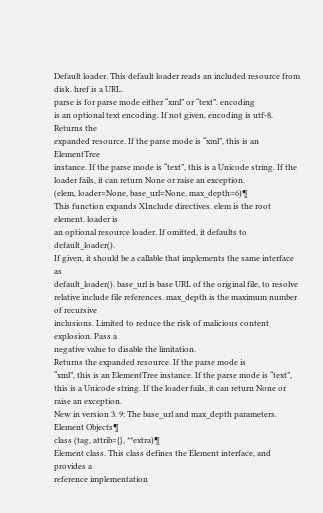Default loader. This default loader reads an included resource from disk. href is a URL.
parse is for parse mode either “xml” or “text”. encoding
is an optional text encoding. If not given, encoding is utf-8. Returns the
expanded resource. If the parse mode is “xml”, this is an ElementTree
instance. If the parse mode is “text”, this is a Unicode string. If the
loader fails, it can return None or raise an exception.
(elem, loader=None, base_url=None, max_depth=6)¶
This function expands XInclude directives. elem is the root element. loader is
an optional resource loader. If omitted, it defaults to default_loader().
If given, it should be a callable that implements the same interface as
default_loader(). base_url is base URL of the original file, to resolve
relative include file references. max_depth is the maximum number of recursive
inclusions. Limited to reduce the risk of malicious content explosion. Pass a
negative value to disable the limitation.
Returns the expanded resource. If the parse mode is
“xml”, this is an ElementTree instance. If the parse mode is “text”,
this is a Unicode string. If the loader fails, it can return None or
raise an exception.
New in version 3. 9: The base_url and max_depth parameters.
Element Objects¶
class (tag, attrib={}, **extra)¶
Element class. This class defines the Element interface, and provides a
reference implementation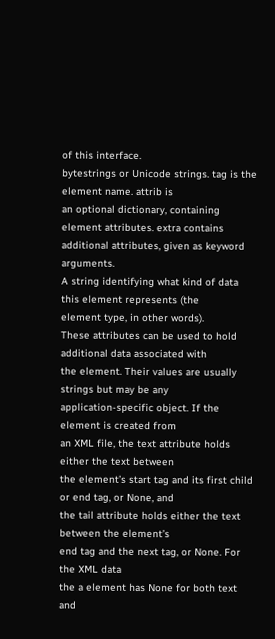of this interface.
bytestrings or Unicode strings. tag is the element name. attrib is
an optional dictionary, containing element attributes. extra contains
additional attributes, given as keyword arguments.
A string identifying what kind of data this element represents (the
element type, in other words).
These attributes can be used to hold additional data associated with
the element. Their values are usually strings but may be any
application-specific object. If the element is created from
an XML file, the text attribute holds either the text between
the element’s start tag and its first child or end tag, or None, and
the tail attribute holds either the text between the element’s
end tag and the next tag, or None. For the XML data
the a element has None for both text and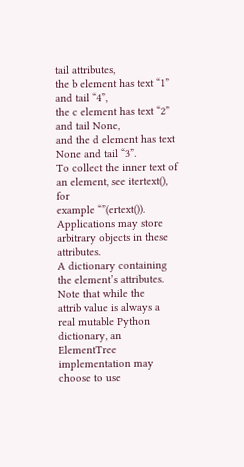tail attributes,
the b element has text “1” and tail “4”,
the c element has text “2” and tail None,
and the d element has text None and tail “3”.
To collect the inner text of an element, see itertext(), for
example “”(ertext()).
Applications may store arbitrary objects in these attributes.
A dictionary containing the element’s attributes. Note that while the
attrib value is always a real mutable Python dictionary, an ElementTree
implementation may choose to use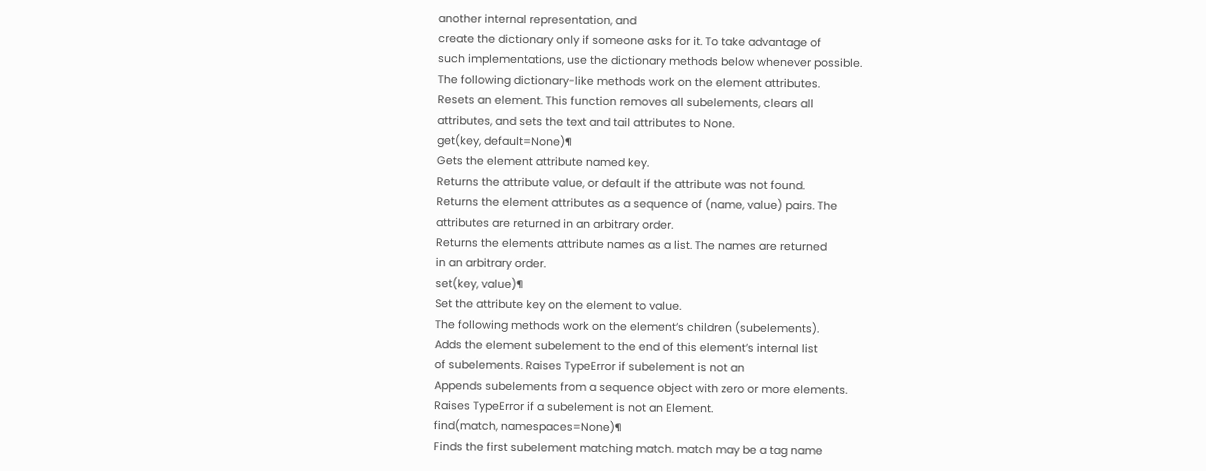another internal representation, and
create the dictionary only if someone asks for it. To take advantage of
such implementations, use the dictionary methods below whenever possible.
The following dictionary-like methods work on the element attributes.
Resets an element. This function removes all subelements, clears all
attributes, and sets the text and tail attributes to None.
get(key, default=None)¶
Gets the element attribute named key.
Returns the attribute value, or default if the attribute was not found.
Returns the element attributes as a sequence of (name, value) pairs. The
attributes are returned in an arbitrary order.
Returns the elements attribute names as a list. The names are returned
in an arbitrary order.
set(key, value)¶
Set the attribute key on the element to value.
The following methods work on the element’s children (subelements).
Adds the element subelement to the end of this element’s internal list
of subelements. Raises TypeError if subelement is not an
Appends subelements from a sequence object with zero or more elements.
Raises TypeError if a subelement is not an Element.
find(match, namespaces=None)¶
Finds the first subelement matching match. match may be a tag name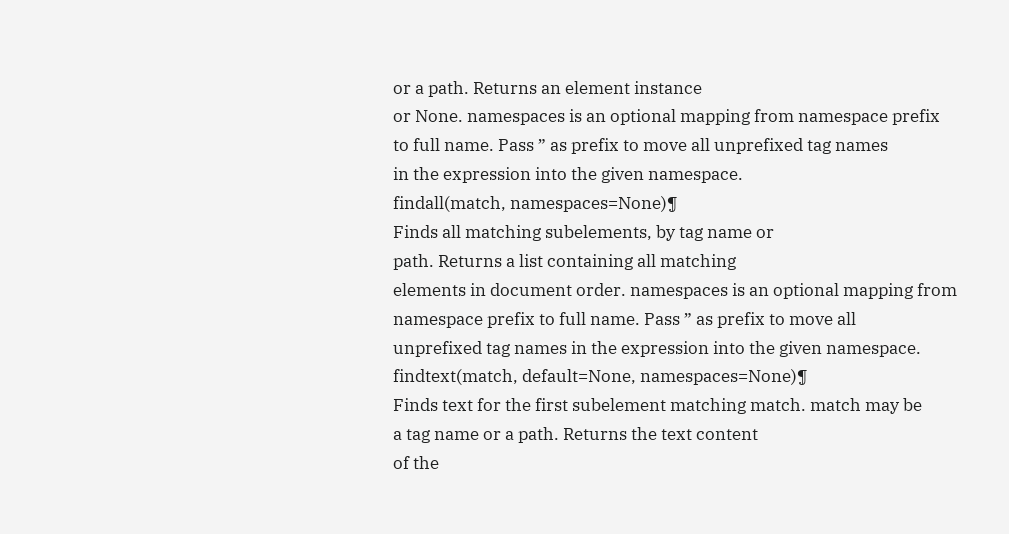or a path. Returns an element instance
or None. namespaces is an optional mapping from namespace prefix
to full name. Pass ” as prefix to move all unprefixed tag names
in the expression into the given namespace.
findall(match, namespaces=None)¶
Finds all matching subelements, by tag name or
path. Returns a list containing all matching
elements in document order. namespaces is an optional mapping from
namespace prefix to full name. Pass ” as prefix to move all
unprefixed tag names in the expression into the given namespace.
findtext(match, default=None, namespaces=None)¶
Finds text for the first subelement matching match. match may be
a tag name or a path. Returns the text content
of the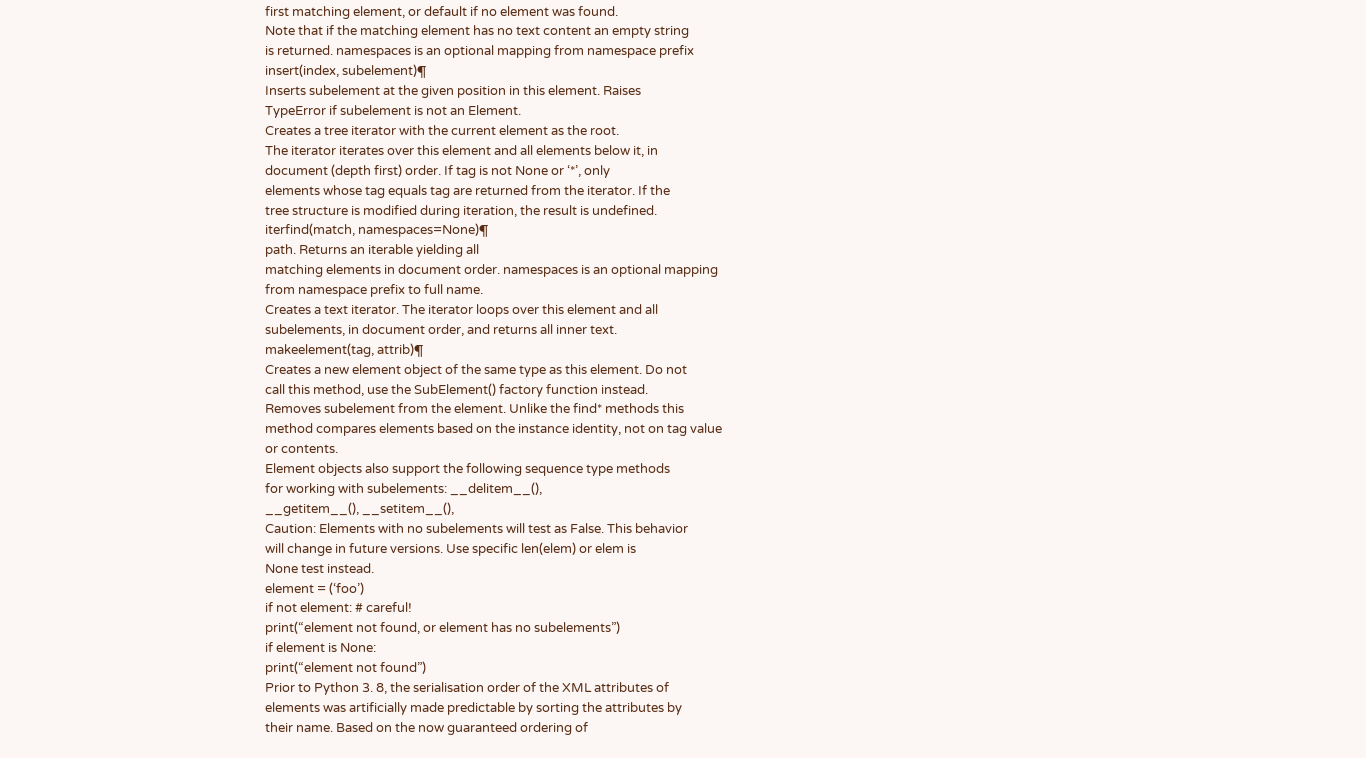first matching element, or default if no element was found.
Note that if the matching element has no text content an empty string
is returned. namespaces is an optional mapping from namespace prefix
insert(index, subelement)¶
Inserts subelement at the given position in this element. Raises
TypeError if subelement is not an Element.
Creates a tree iterator with the current element as the root.
The iterator iterates over this element and all elements below it, in
document (depth first) order. If tag is not None or ‘*’, only
elements whose tag equals tag are returned from the iterator. If the
tree structure is modified during iteration, the result is undefined.
iterfind(match, namespaces=None)¶
path. Returns an iterable yielding all
matching elements in document order. namespaces is an optional mapping
from namespace prefix to full name.
Creates a text iterator. The iterator loops over this element and all
subelements, in document order, and returns all inner text.
makeelement(tag, attrib)¶
Creates a new element object of the same type as this element. Do not
call this method, use the SubElement() factory function instead.
Removes subelement from the element. Unlike the find* methods this
method compares elements based on the instance identity, not on tag value
or contents.
Element objects also support the following sequence type methods
for working with subelements: __delitem__(),
__getitem__(), __setitem__(),
Caution: Elements with no subelements will test as False. This behavior
will change in future versions. Use specific len(elem) or elem is
None test instead.
element = (‘foo’)
if not element: # careful!
print(“element not found, or element has no subelements”)
if element is None:
print(“element not found”)
Prior to Python 3. 8, the serialisation order of the XML attributes of
elements was artificially made predictable by sorting the attributes by
their name. Based on the now guaranteed ordering of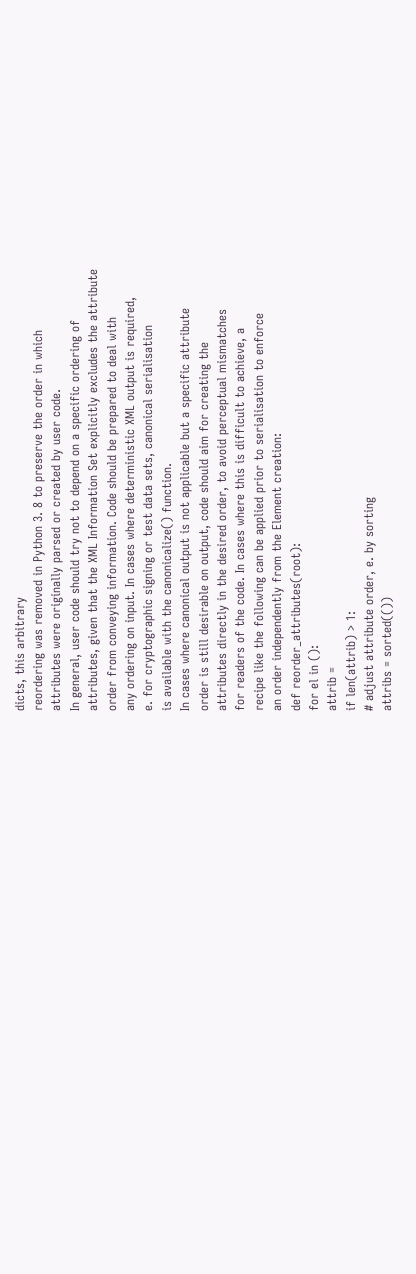dicts, this arbitrary
reordering was removed in Python 3. 8 to preserve the order in which
attributes were originally parsed or created by user code.
In general, user code should try not to depend on a specific ordering of
attributes, given that the XML Information Set explicitly excludes the attribute
order from conveying information. Code should be prepared to deal with
any ordering on input. In cases where deterministic XML output is required,
e. for cryptographic signing or test data sets, canonical serialisation
is available with the canonicalize() function.
In cases where canonical output is not applicable but a specific attribute
order is still desirable on output, code should aim for creating the
attributes directly in the desired order, to avoid perceptual mismatches
for readers of the code. In cases where this is difficult to achieve, a
recipe like the following can be applied prior to serialisation to enforce
an order independently from the Element creation:
def reorder_attributes(root):
for el in ():
attrib =
if len(attrib) > 1:
# adjust attribute order, e. by sorting
attribs = sorted(())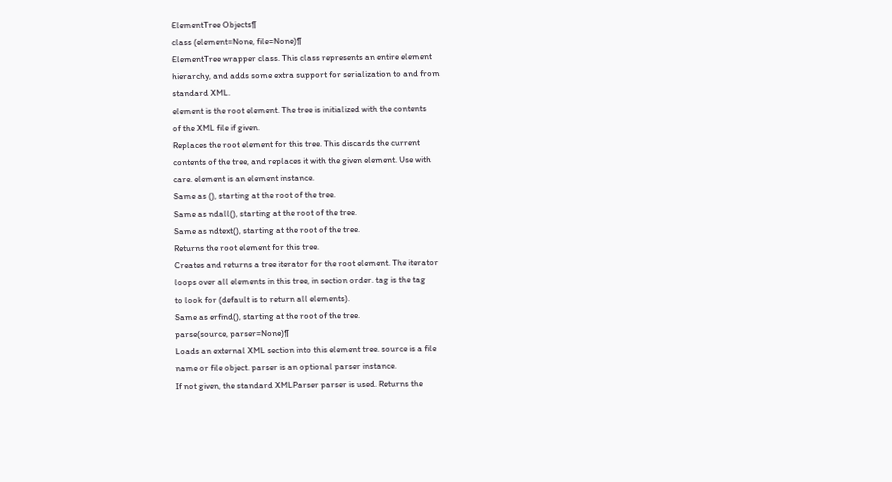ElementTree Objects¶
class (element=None, file=None)¶
ElementTree wrapper class. This class represents an entire element
hierarchy, and adds some extra support for serialization to and from
standard XML.
element is the root element. The tree is initialized with the contents
of the XML file if given.
Replaces the root element for this tree. This discards the current
contents of the tree, and replaces it with the given element. Use with
care. element is an element instance.
Same as (), starting at the root of the tree.
Same as ndall(), starting at the root of the tree.
Same as ndtext(), starting at the root of the tree.
Returns the root element for this tree.
Creates and returns a tree iterator for the root element. The iterator
loops over all elements in this tree, in section order. tag is the tag
to look for (default is to return all elements).
Same as erfind(), starting at the root of the tree.
parse(source, parser=None)¶
Loads an external XML section into this element tree. source is a file
name or file object. parser is an optional parser instance.
If not given, the standard XMLParser parser is used. Returns the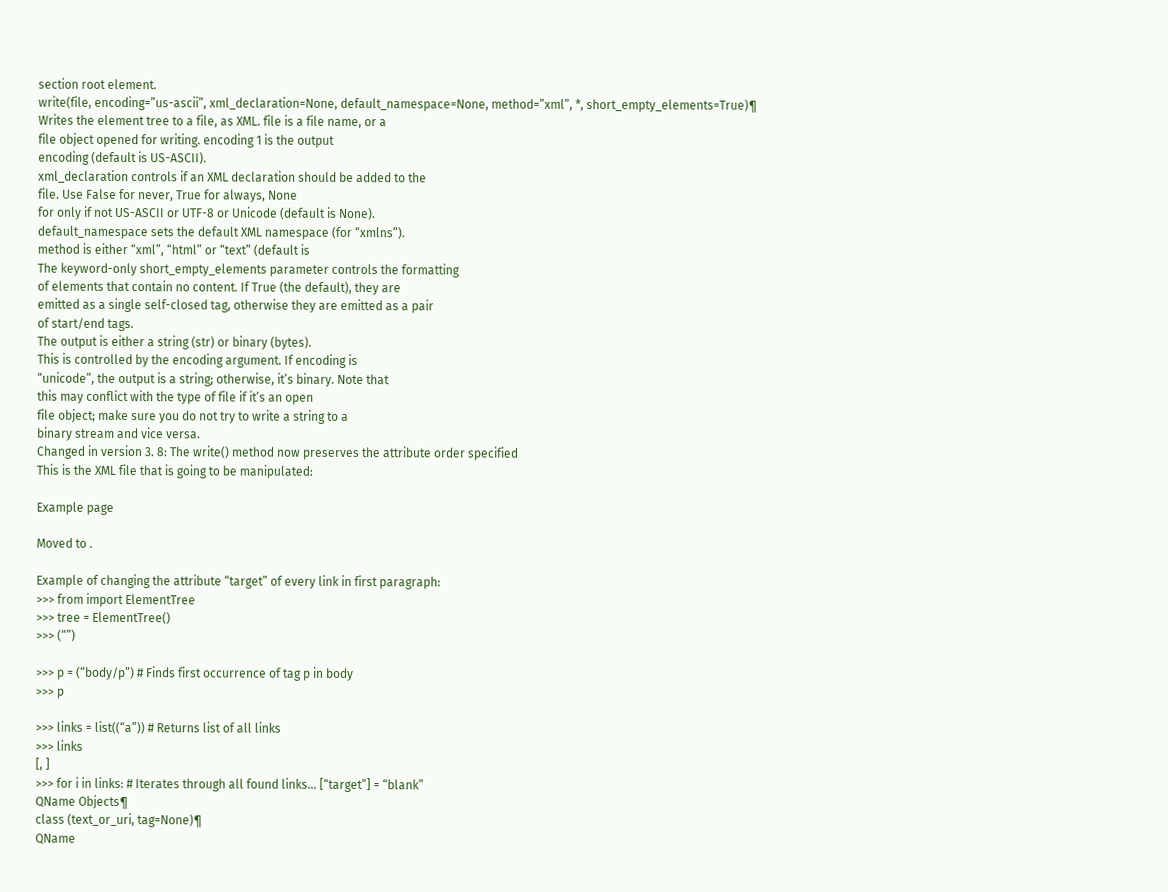section root element.
write(file, encoding=”us-ascii”, xml_declaration=None, default_namespace=None, method=”xml”, *, short_empty_elements=True)¶
Writes the element tree to a file, as XML. file is a file name, or a
file object opened for writing. encoding 1 is the output
encoding (default is US-ASCII).
xml_declaration controls if an XML declaration should be added to the
file. Use False for never, True for always, None
for only if not US-ASCII or UTF-8 or Unicode (default is None).
default_namespace sets the default XML namespace (for “xmlns”).
method is either “xml”, “html” or “text” (default is
The keyword-only short_empty_elements parameter controls the formatting
of elements that contain no content. If True (the default), they are
emitted as a single self-closed tag, otherwise they are emitted as a pair
of start/end tags.
The output is either a string (str) or binary (bytes).
This is controlled by the encoding argument. If encoding is
“unicode”, the output is a string; otherwise, it’s binary. Note that
this may conflict with the type of file if it’s an open
file object; make sure you do not try to write a string to a
binary stream and vice versa.
Changed in version 3. 8: The write() method now preserves the attribute order specified
This is the XML file that is going to be manipulated:

Example page

Moved to .

Example of changing the attribute “target” of every link in first paragraph:
>>> from import ElementTree
>>> tree = ElementTree()
>>> (“”)

>>> p = (“body/p”) # Finds first occurrence of tag p in body
>>> p

>>> links = list((“a”)) # Returns list of all links
>>> links
[, ]
>>> for i in links: # Iterates through all found links… [“target”] = “blank”
QName Objects¶
class (text_or_uri, tag=None)¶
QName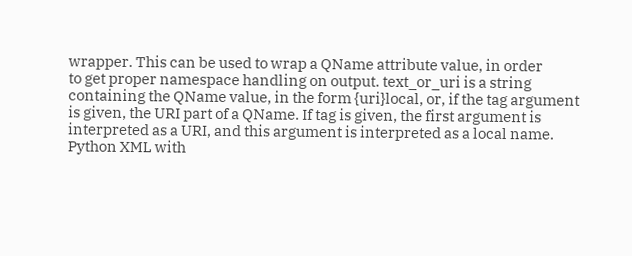wrapper. This can be used to wrap a QName attribute value, in order
to get proper namespace handling on output. text_or_uri is a string
containing the QName value, in the form {uri}local, or, if the tag argument
is given, the URI part of a QName. If tag is given, the first argument is
interpreted as a URI, and this argument is interpreted as a local name.
Python XML with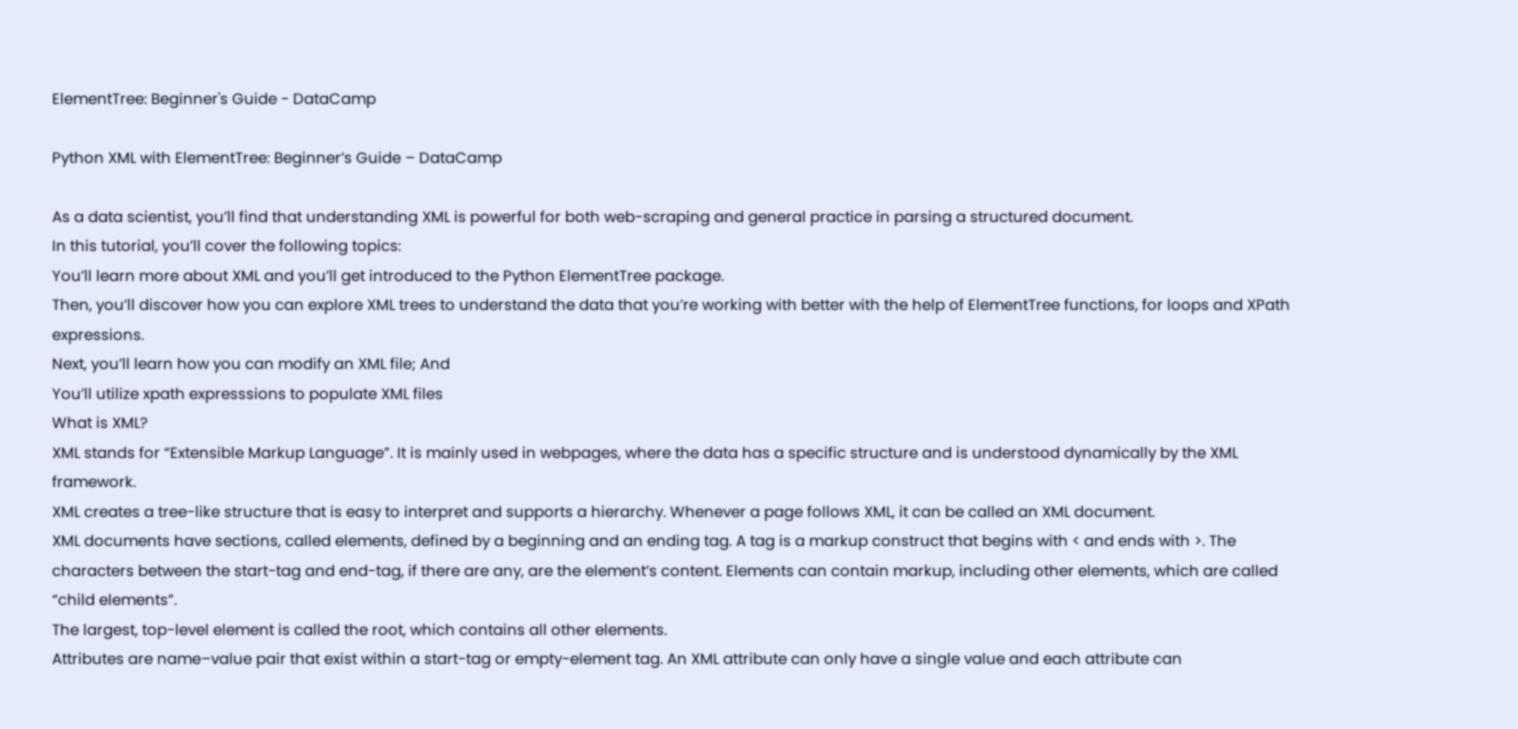ElementTree: Beginner's Guide - DataCamp

Python XML with ElementTree: Beginner’s Guide – DataCamp

As a data scientist, you’ll find that understanding XML is powerful for both web-scraping and general practice in parsing a structured document.
In this tutorial, you’ll cover the following topics:
You’ll learn more about XML and you’ll get introduced to the Python ElementTree package.
Then, you’ll discover how you can explore XML trees to understand the data that you’re working with better with the help of ElementTree functions, for loops and XPath expressions.
Next, you’ll learn how you can modify an XML file; And
You’ll utilize xpath expresssions to populate XML files
What is XML?
XML stands for “Extensible Markup Language”. It is mainly used in webpages, where the data has a specific structure and is understood dynamically by the XML framework.
XML creates a tree-like structure that is easy to interpret and supports a hierarchy. Whenever a page follows XML, it can be called an XML document.
XML documents have sections, called elements, defined by a beginning and an ending tag. A tag is a markup construct that begins with < and ends with >. The characters between the start-tag and end-tag, if there are any, are the element’s content. Elements can contain markup, including other elements, which are called “child elements”.
The largest, top-level element is called the root, which contains all other elements.
Attributes are name–value pair that exist within a start-tag or empty-element tag. An XML attribute can only have a single value and each attribute can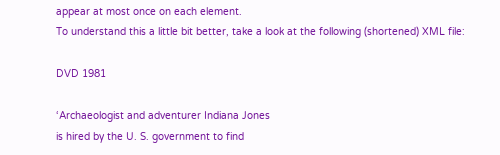appear at most once on each element.
To understand this a little bit better, take a look at the following (shortened) XML file:

DVD 1981

‘Archaeologist and adventurer Indiana Jones
is hired by the U. S. government to find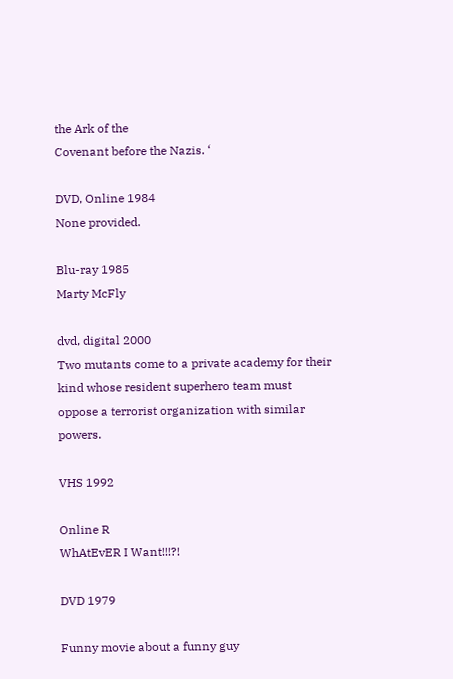the Ark of the
Covenant before the Nazis. ‘

DVD, Online 1984
None provided.

Blu-ray 1985
Marty McFly

dvd, digital 2000
Two mutants come to a private academy for their kind whose resident superhero team must
oppose a terrorist organization with similar powers.

VHS 1992

Online R
WhAtEvER I Want!!!?!

DVD 1979

Funny movie about a funny guy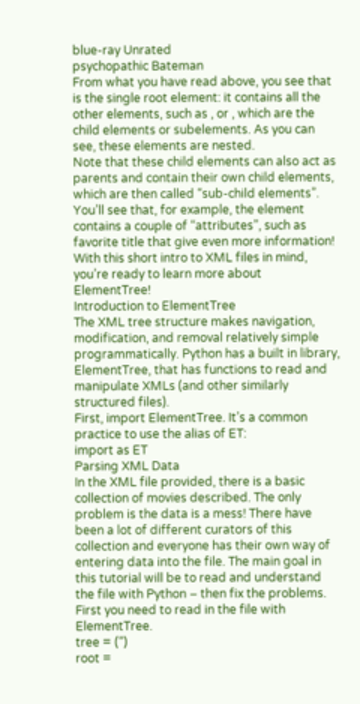blue-ray Unrated
psychopathic Bateman
From what you have read above, you see that
is the single root element: it contains all the other elements, such as , or , which are the child elements or subelements. As you can see, these elements are nested.
Note that these child elements can also act as parents and contain their own child elements, which are then called “sub-child elements”.
You’ll see that, for example, the element contains a couple of “attributes”, such as favorite title that give even more information!
With this short intro to XML files in mind, you’re ready to learn more about ElementTree!
Introduction to ElementTree
The XML tree structure makes navigation, modification, and removal relatively simple programmatically. Python has a built in library, ElementTree, that has functions to read and manipulate XMLs (and other similarly structured files).
First, import ElementTree. It’s a common practice to use the alias of ET:
import as ET
Parsing XML Data
In the XML file provided, there is a basic collection of movies described. The only problem is the data is a mess! There have been a lot of different curators of this collection and everyone has their own way of entering data into the file. The main goal in this tutorial will be to read and understand the file with Python – then fix the problems.
First you need to read in the file with ElementTree.
tree = (”)
root =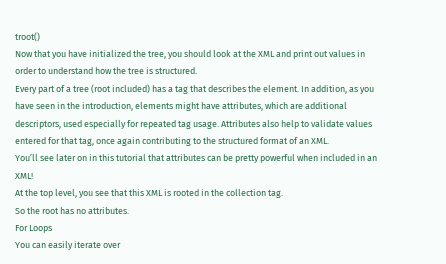troot()
Now that you have initialized the tree, you should look at the XML and print out values in order to understand how the tree is structured.
Every part of a tree (root included) has a tag that describes the element. In addition, as you have seen in the introduction, elements might have attributes, which are additional descriptors, used especially for repeated tag usage. Attributes also help to validate values entered for that tag, once again contributing to the structured format of an XML.
You’ll see later on in this tutorial that attributes can be pretty powerful when included in an XML!
At the top level, you see that this XML is rooted in the collection tag.
So the root has no attributes.
For Loops
You can easily iterate over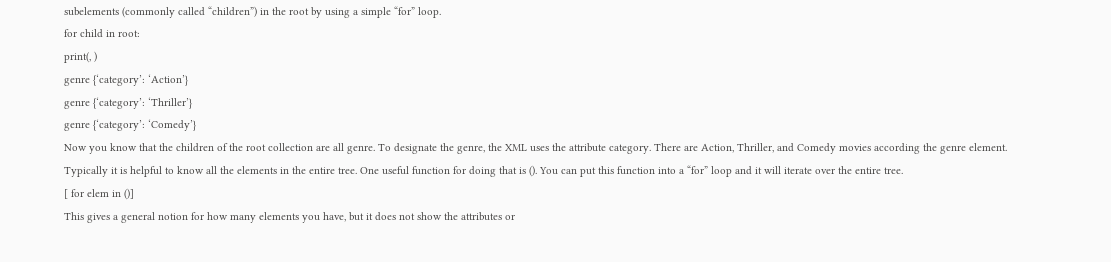subelements (commonly called “children”) in the root by using a simple “for” loop.
for child in root:
print(, )
genre {‘category’: ‘Action’}
genre {‘category’: ‘Thriller’}
genre {‘category’: ‘Comedy’}
Now you know that the children of the root collection are all genre. To designate the genre, the XML uses the attribute category. There are Action, Thriller, and Comedy movies according the genre element.
Typically it is helpful to know all the elements in the entire tree. One useful function for doing that is (). You can put this function into a “for” loop and it will iterate over the entire tree.
[ for elem in ()]
This gives a general notion for how many elements you have, but it does not show the attributes or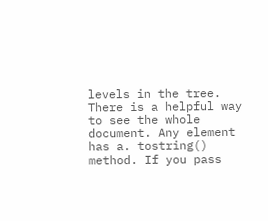levels in the tree.
There is a helpful way to see the whole document. Any element has a. tostring() method. If you pass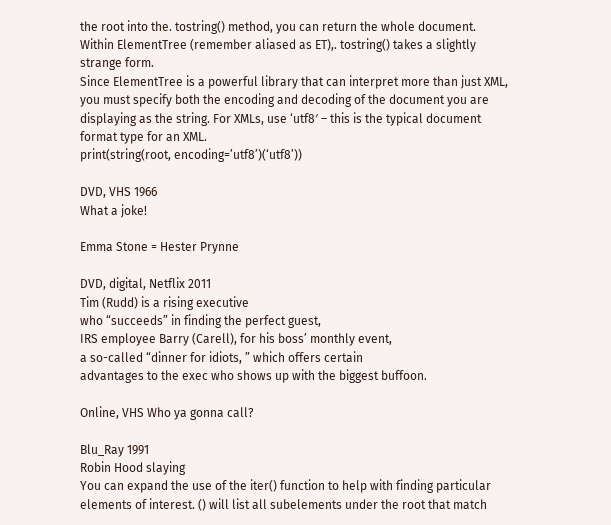the root into the. tostring() method, you can return the whole document. Within ElementTree (remember aliased as ET),. tostring() takes a slightly strange form.
Since ElementTree is a powerful library that can interpret more than just XML, you must specify both the encoding and decoding of the document you are displaying as the string. For XMLs, use ‘utf8′ – this is the typical document format type for an XML.
print(string(root, encoding=’utf8’)(‘utf8’))

DVD, VHS 1966
What a joke!

Emma Stone = Hester Prynne

DVD, digital, Netflix 2011
Tim (Rudd) is a rising executive
who “succeeds” in finding the perfect guest,
IRS employee Barry (Carell), for his boss’ monthly event,
a so-called “dinner for idiots, ” which offers certain
advantages to the exec who shows up with the biggest buffoon.

Online, VHS Who ya gonna call?

Blu_Ray 1991
Robin Hood slaying
You can expand the use of the iter() function to help with finding particular elements of interest. () will list all subelements under the root that match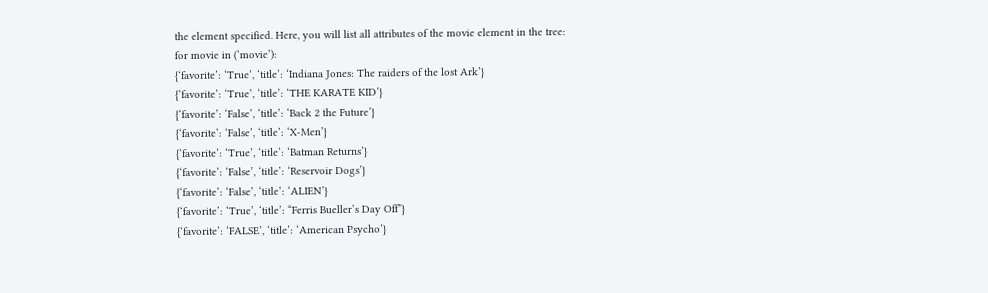the element specified. Here, you will list all attributes of the movie element in the tree:
for movie in (‘movie’):
{‘favorite’: ‘True’, ‘title’: ‘Indiana Jones: The raiders of the lost Ark’}
{‘favorite’: ‘True’, ‘title’: ‘THE KARATE KID’}
{‘favorite’: ‘False’, ‘title’: ‘Back 2 the Future’}
{‘favorite’: ‘False’, ‘title’: ‘X-Men’}
{‘favorite’: ‘True’, ‘title’: ‘Batman Returns’}
{‘favorite’: ‘False’, ‘title’: ‘Reservoir Dogs’}
{‘favorite’: ‘False’, ‘title’: ‘ALIEN’}
{‘favorite’: ‘True’, ‘title’: “Ferris Bueller’s Day Off”}
{‘favorite’: ‘FALSE’, ‘title’: ‘American Psycho’}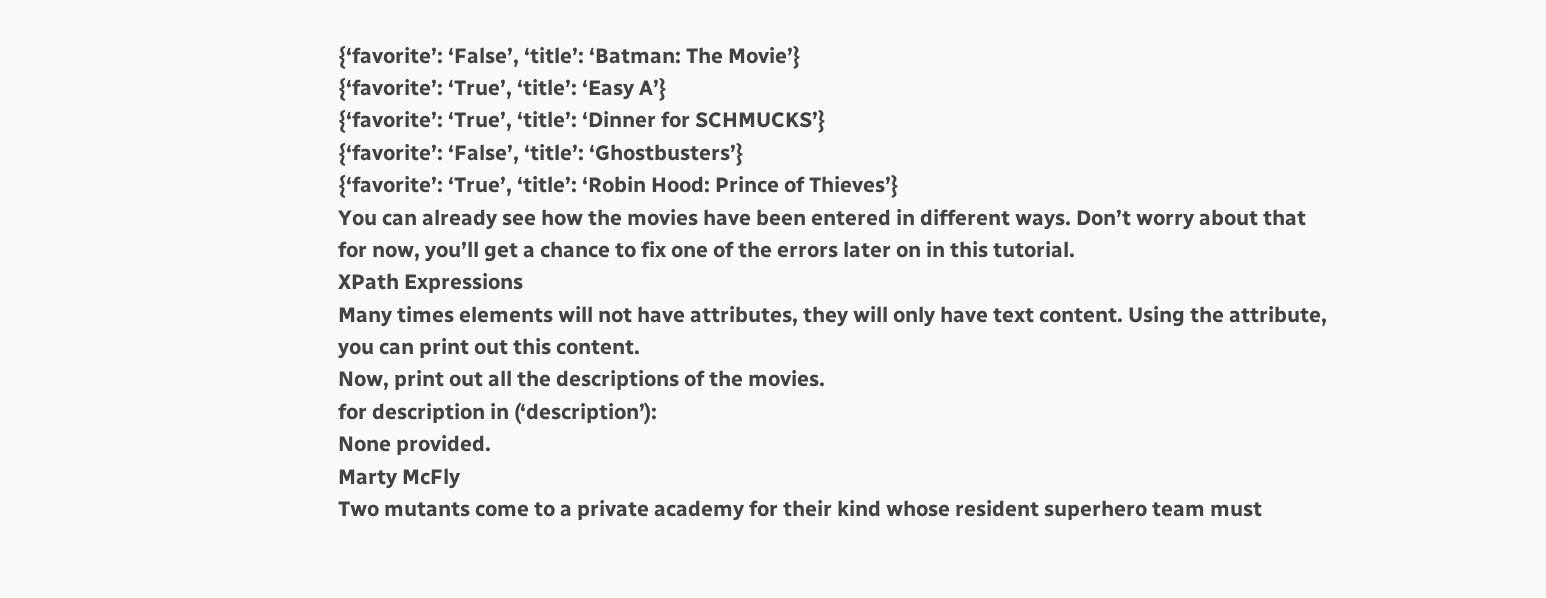{‘favorite’: ‘False’, ‘title’: ‘Batman: The Movie’}
{‘favorite’: ‘True’, ‘title’: ‘Easy A’}
{‘favorite’: ‘True’, ‘title’: ‘Dinner for SCHMUCKS’}
{‘favorite’: ‘False’, ‘title’: ‘Ghostbusters’}
{‘favorite’: ‘True’, ‘title’: ‘Robin Hood: Prince of Thieves’}
You can already see how the movies have been entered in different ways. Don’t worry about that for now, you’ll get a chance to fix one of the errors later on in this tutorial.
XPath Expressions
Many times elements will not have attributes, they will only have text content. Using the attribute, you can print out this content.
Now, print out all the descriptions of the movies.
for description in (‘description’):
None provided.
Marty McFly
Two mutants come to a private academy for their kind whose resident superhero team must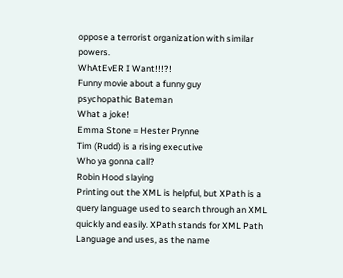oppose a terrorist organization with similar powers.
WhAtEvER I Want!!!?!
Funny movie about a funny guy
psychopathic Bateman
What a joke!
Emma Stone = Hester Prynne
Tim (Rudd) is a rising executive
Who ya gonna call?
Robin Hood slaying
Printing out the XML is helpful, but XPath is a query language used to search through an XML quickly and easily. XPath stands for XML Path Language and uses, as the name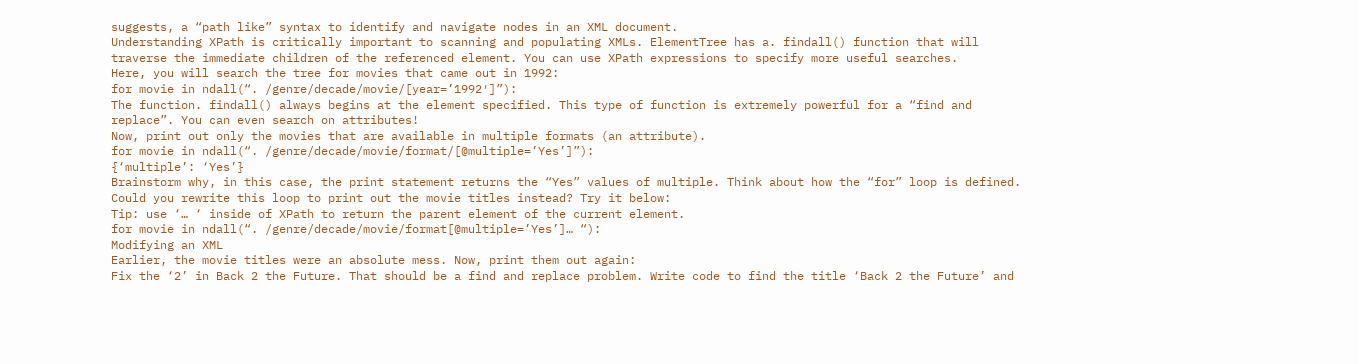suggests, a “path like” syntax to identify and navigate nodes in an XML document.
Understanding XPath is critically important to scanning and populating XMLs. ElementTree has a. findall() function that will traverse the immediate children of the referenced element. You can use XPath expressions to specify more useful searches.
Here, you will search the tree for movies that came out in 1992:
for movie in ndall(“. /genre/decade/movie/[year=’1992′]”):
The function. findall() always begins at the element specified. This type of function is extremely powerful for a “find and replace”. You can even search on attributes!
Now, print out only the movies that are available in multiple formats (an attribute).
for movie in ndall(“. /genre/decade/movie/format/[@multiple=’Yes’]”):
{‘multiple’: ‘Yes’}
Brainstorm why, in this case, the print statement returns the “Yes” values of multiple. Think about how the “for” loop is defined. Could you rewrite this loop to print out the movie titles instead? Try it below:
Tip: use ‘… ‘ inside of XPath to return the parent element of the current element.
for movie in ndall(“. /genre/decade/movie/format[@multiple=’Yes’]… “):
Modifying an XML
Earlier, the movie titles were an absolute mess. Now, print them out again:
Fix the ‘2’ in Back 2 the Future. That should be a find and replace problem. Write code to find the title ‘Back 2 the Future’ and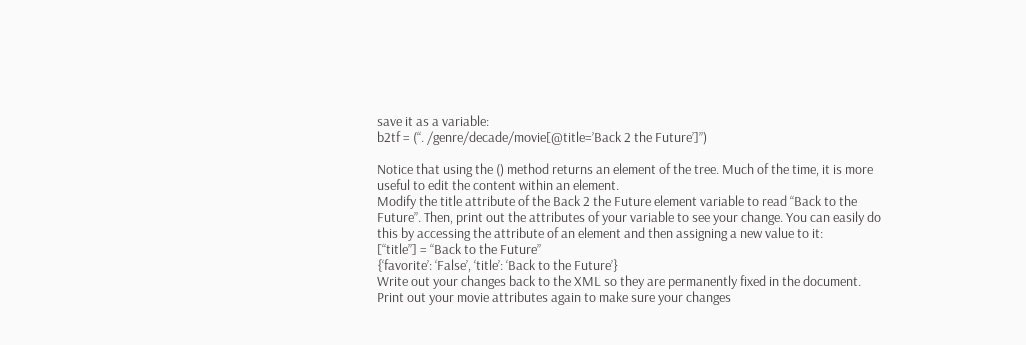save it as a variable:
b2tf = (“. /genre/decade/movie[@title=’Back 2 the Future’]”)

Notice that using the () method returns an element of the tree. Much of the time, it is more useful to edit the content within an element.
Modify the title attribute of the Back 2 the Future element variable to read “Back to the Future”. Then, print out the attributes of your variable to see your change. You can easily do this by accessing the attribute of an element and then assigning a new value to it:
[“title”] = “Back to the Future”
{‘favorite’: ‘False’, ‘title’: ‘Back to the Future’}
Write out your changes back to the XML so they are permanently fixed in the document. Print out your movie attributes again to make sure your changes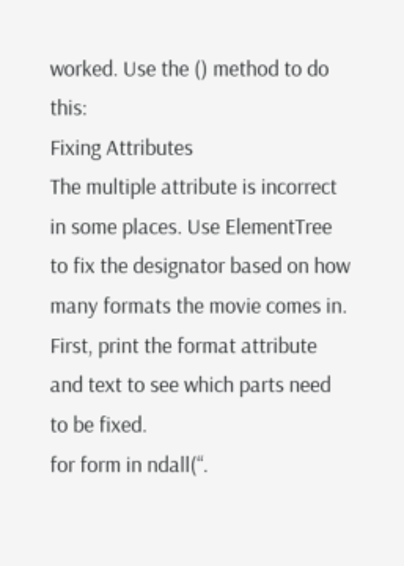worked. Use the () method to do this:
Fixing Attributes
The multiple attribute is incorrect in some places. Use ElementTree to fix the designator based on how many formats the movie comes in. First, print the format attribute and text to see which parts need to be fixed.
for form in ndall(“.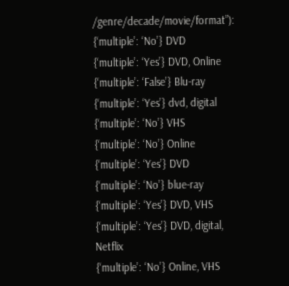/genre/decade/movie/format”):
{‘multiple’: ‘No’} DVD
{‘multiple’: ‘Yes’} DVD, Online
{‘multiple’: ‘False’} Blu-ray
{‘multiple’: ‘Yes’} dvd, digital
{‘multiple’: ‘No’} VHS
{‘multiple’: ‘No’} Online
{‘multiple’: ‘Yes’} DVD
{‘multiple’: ‘No’} blue-ray
{‘multiple’: ‘Yes’} DVD, VHS
{‘multiple’: ‘Yes’} DVD, digital, Netflix
{‘multiple’: ‘No’} Online, VHS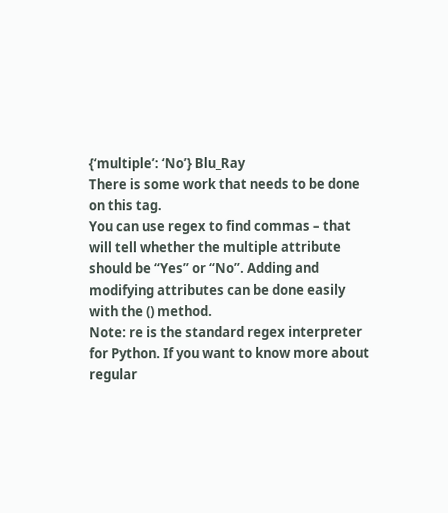{‘multiple’: ‘No’} Blu_Ray
There is some work that needs to be done on this tag.
You can use regex to find commas – that will tell whether the multiple attribute should be “Yes” or “No”. Adding and modifying attributes can be done easily with the () method.
Note: re is the standard regex interpreter for Python. If you want to know more about regular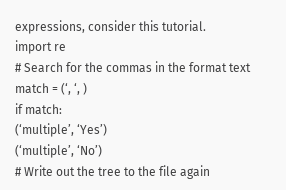expressions, consider this tutorial.
import re
# Search for the commas in the format text
match = (‘, ‘, )
if match:
(‘multiple’, ‘Yes’)
(‘multiple’, ‘No’)
# Write out the tree to the file again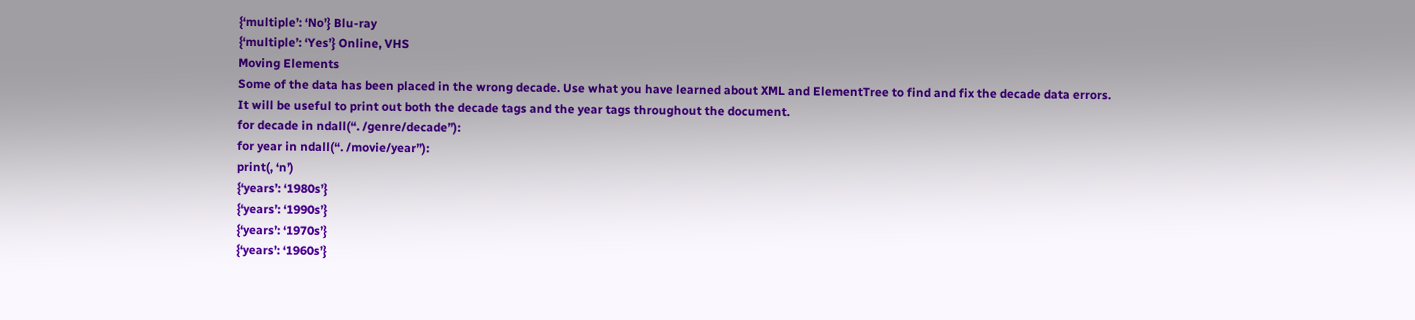{‘multiple’: ‘No’} Blu-ray
{‘multiple’: ‘Yes’} Online, VHS
Moving Elements
Some of the data has been placed in the wrong decade. Use what you have learned about XML and ElementTree to find and fix the decade data errors.
It will be useful to print out both the decade tags and the year tags throughout the document.
for decade in ndall(“. /genre/decade”):
for year in ndall(“. /movie/year”):
print(, ‘n’)
{‘years’: ‘1980s’}
{‘years’: ‘1990s’}
{‘years’: ‘1970s’}
{‘years’: ‘1960s’}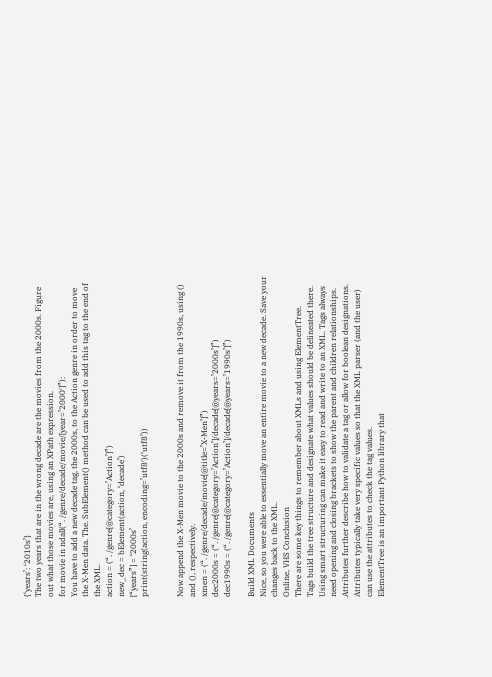{‘years’: ‘2010s’}
The two years that are in the wrong decade are the movies from the 2000s. Figure out what those movies are, using an XPath expression.
for movie in ndall(“. /genre/decade/movie/[year=’2000′]”):
You have to add a new decade tag, the 2000s, to the Action genre in order to move the X-Men data. The. SubElement() method can be used to add this tag to the end of the XML.
action = (“. /genre[@category=’Action’]”)
new_dec = bElement(action, ‘decade’)
[“years”] = ‘2000s’
print(string(action, encoding=’utf8′)(‘utf8’))


Now append the X-Men movie to the 2000s and remove it from the 1990s, using () and (), respectively.
xmen = (“. /genre/decade/movie[@title=’X-Men’]”)
dec2000s = (“. /genre[@category=’Action’]/decade[@years=’2000s’]”)
dec1990s = (“. /genre[@category=’Action’]/decade[@years=’1990s’]”)

Build XML Documents
Nice, so you were able to essentially move an entire movie to a new decade. Save your changes back to the XML.
Online, VHS Conclusion
There are some key things to remember about XMLs and using ElementTree.
Tags build the tree structure and designate what values should be delineated there. Using smart structuring can make it easy to read and write to an XML. Tags always need opening and closing brackets to show the parent and children relationships.
Attributes further describe how to validate a tag or allow for boolean designations. Attributes typically take very specific values so that the XML parser (and the user) can use the attributes to check the tag values.
ElementTree is an important Python library that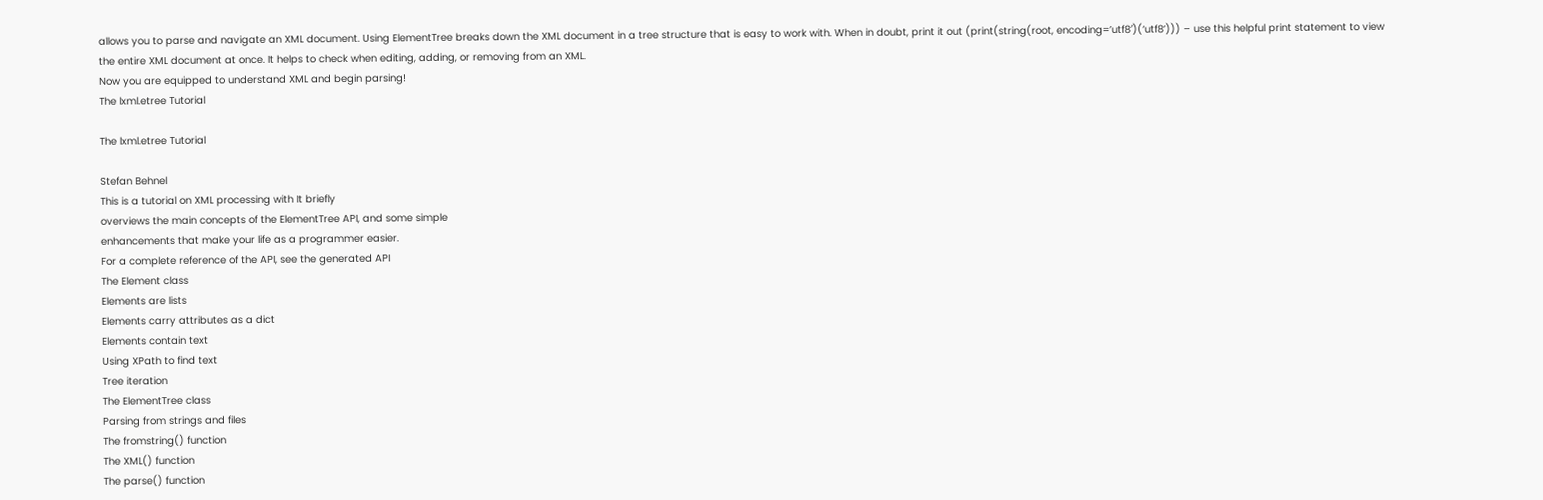allows you to parse and navigate an XML document. Using ElementTree breaks down the XML document in a tree structure that is easy to work with. When in doubt, print it out (print(string(root, encoding=’utf8′)(‘utf8’))) – use this helpful print statement to view the entire XML document at once. It helps to check when editing, adding, or removing from an XML.
Now you are equipped to understand XML and begin parsing!
The lxml.etree Tutorial

The lxml.etree Tutorial

Stefan Behnel
This is a tutorial on XML processing with It briefly
overviews the main concepts of the ElementTree API, and some simple
enhancements that make your life as a programmer easier.
For a complete reference of the API, see the generated API
The Element class
Elements are lists
Elements carry attributes as a dict
Elements contain text
Using XPath to find text
Tree iteration
The ElementTree class
Parsing from strings and files
The fromstring() function
The XML() function
The parse() function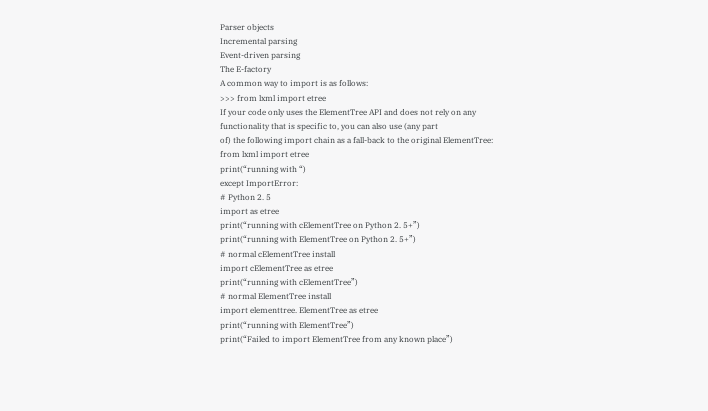Parser objects
Incremental parsing
Event-driven parsing
The E-factory
A common way to import is as follows:
>>> from lxml import etree
If your code only uses the ElementTree API and does not rely on any
functionality that is specific to, you can also use (any part
of) the following import chain as a fall-back to the original ElementTree:
from lxml import etree
print(“running with “)
except ImportError:
# Python 2. 5
import as etree
print(“running with cElementTree on Python 2. 5+”)
print(“running with ElementTree on Python 2. 5+”)
# normal cElementTree install
import cElementTree as etree
print(“running with cElementTree”)
# normal ElementTree install
import elementtree. ElementTree as etree
print(“running with ElementTree”)
print(“Failed to import ElementTree from any known place”)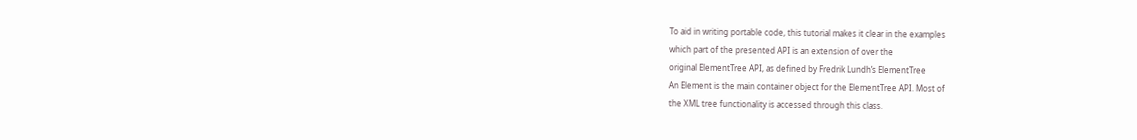To aid in writing portable code, this tutorial makes it clear in the examples
which part of the presented API is an extension of over the
original ElementTree API, as defined by Fredrik Lundh’s ElementTree
An Element is the main container object for the ElementTree API. Most of
the XML tree functionality is accessed through this class.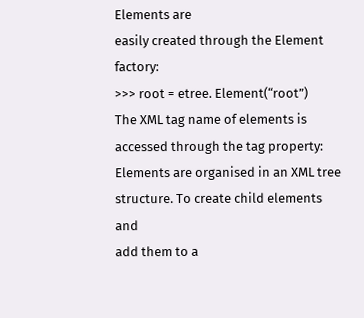Elements are
easily created through the Element factory:
>>> root = etree. Element(“root”)
The XML tag name of elements is accessed through the tag property:
Elements are organised in an XML tree structure. To create child elements and
add them to a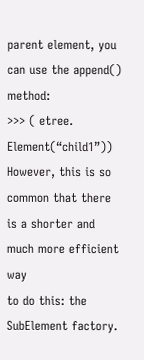parent element, you can use the append() method:
>>> ( etree. Element(“child1”))
However, this is so common that there is a shorter and much more efficient way
to do this: the SubElement factory.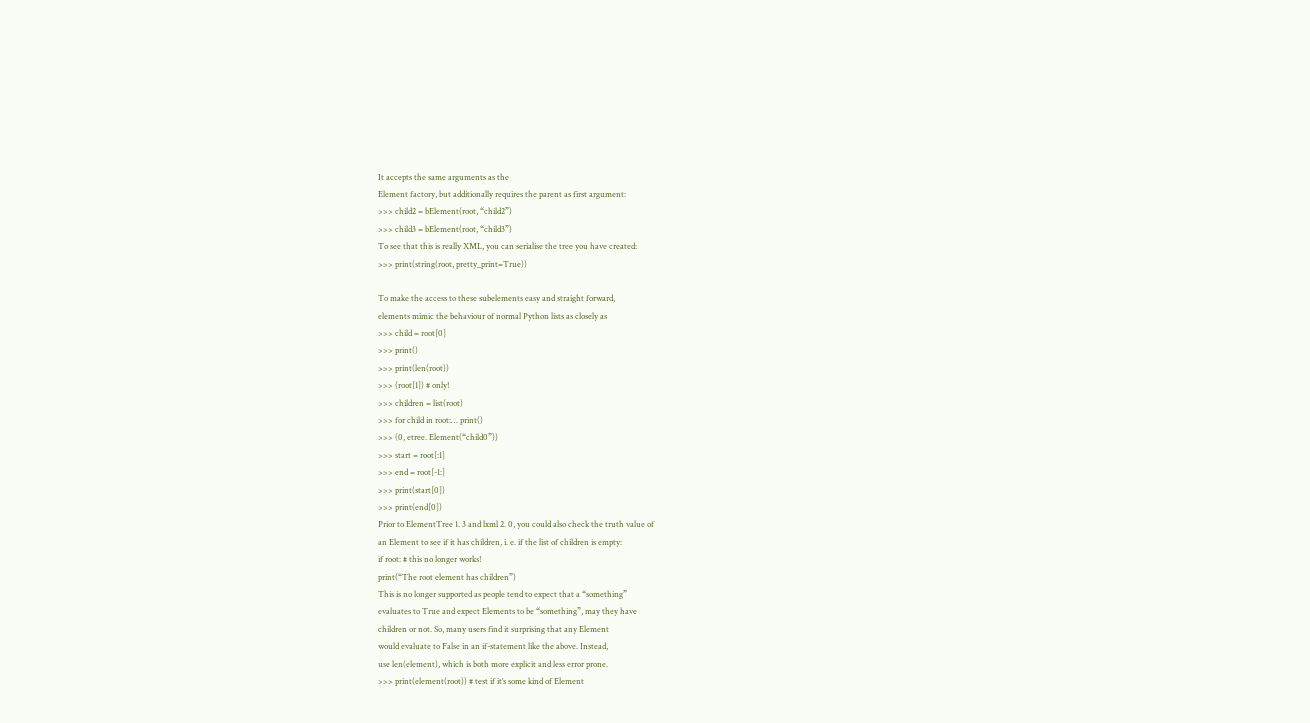It accepts the same arguments as the
Element factory, but additionally requires the parent as first argument:
>>> child2 = bElement(root, “child2”)
>>> child3 = bElement(root, “child3”)
To see that this is really XML, you can serialise the tree you have created:
>>> print(string(root, pretty_print=True))

To make the access to these subelements easy and straight forward,
elements mimic the behaviour of normal Python lists as closely as
>>> child = root[0]
>>> print()
>>> print(len(root))
>>> (root[1]) # only!
>>> children = list(root)
>>> for child in root:… print()
>>> (0, etree. Element(“child0”))
>>> start = root[:1]
>>> end = root[-1:]
>>> print(start[0])
>>> print(end[0])
Prior to ElementTree 1. 3 and lxml 2. 0, you could also check the truth value of
an Element to see if it has children, i. e. if the list of children is empty:
if root: # this no longer works!
print(“The root element has children”)
This is no longer supported as people tend to expect that a “something”
evaluates to True and expect Elements to be “something”, may they have
children or not. So, many users find it surprising that any Element
would evaluate to False in an if-statement like the above. Instead,
use len(element), which is both more explicit and less error prone.
>>> print(element(root)) # test if it’s some kind of Element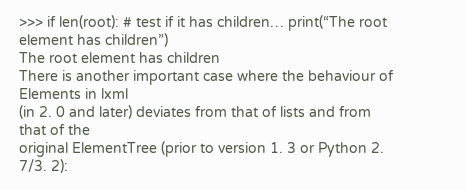>>> if len(root): # test if it has children… print(“The root element has children”)
The root element has children
There is another important case where the behaviour of Elements in lxml
(in 2. 0 and later) deviates from that of lists and from that of the
original ElementTree (prior to version 1. 3 or Python 2. 7/3. 2):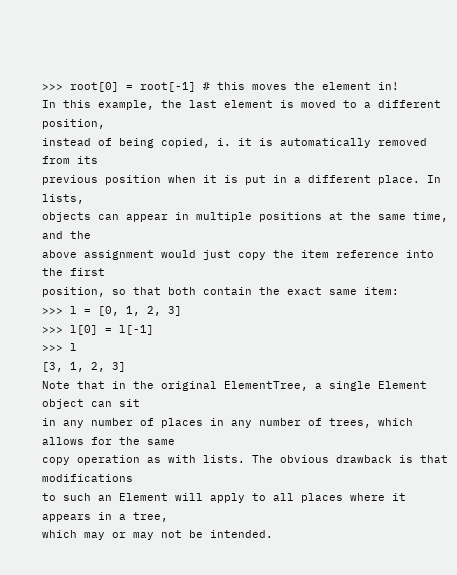>>> root[0] = root[-1] # this moves the element in!
In this example, the last element is moved to a different position,
instead of being copied, i. it is automatically removed from its
previous position when it is put in a different place. In lists,
objects can appear in multiple positions at the same time, and the
above assignment would just copy the item reference into the first
position, so that both contain the exact same item:
>>> l = [0, 1, 2, 3]
>>> l[0] = l[-1]
>>> l
[3, 1, 2, 3]
Note that in the original ElementTree, a single Element object can sit
in any number of places in any number of trees, which allows for the same
copy operation as with lists. The obvious drawback is that modifications
to such an Element will apply to all places where it appears in a tree,
which may or may not be intended.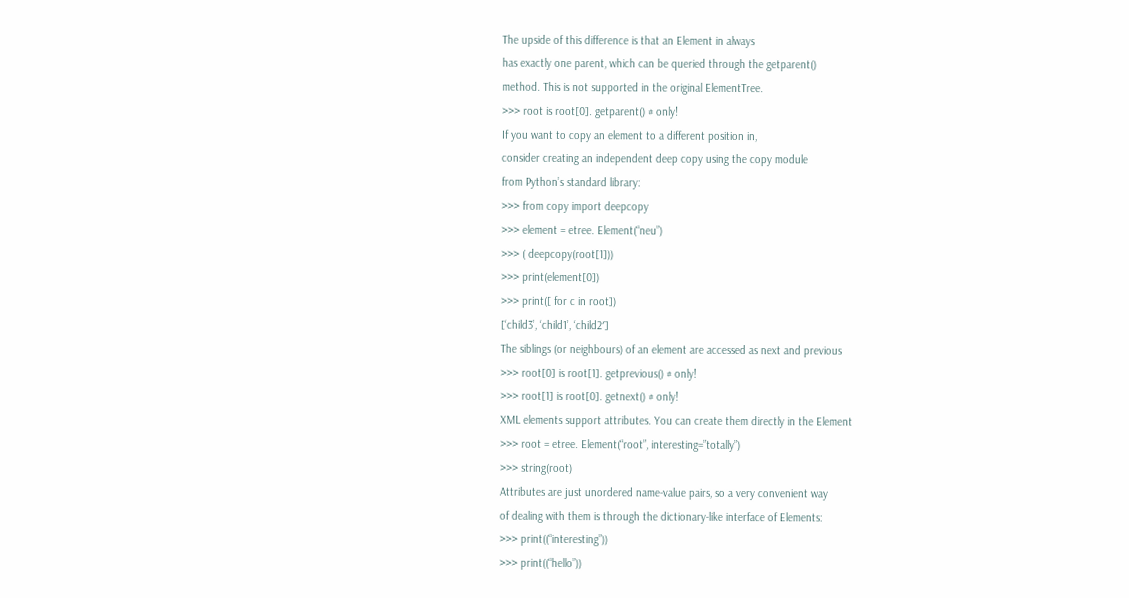The upside of this difference is that an Element in always
has exactly one parent, which can be queried through the getparent()
method. This is not supported in the original ElementTree.
>>> root is root[0]. getparent() # only!
If you want to copy an element to a different position in,
consider creating an independent deep copy using the copy module
from Python’s standard library:
>>> from copy import deepcopy
>>> element = etree. Element(“neu”)
>>> ( deepcopy(root[1]))
>>> print(element[0])
>>> print([ for c in root])
[‘child3’, ‘child1’, ‘child2′]
The siblings (or neighbours) of an element are accessed as next and previous
>>> root[0] is root[1]. getprevious() # only!
>>> root[1] is root[0]. getnext() # only!
XML elements support attributes. You can create them directly in the Element
>>> root = etree. Element(“root”, interesting=”totally”)
>>> string(root)
Attributes are just unordered name-value pairs, so a very convenient way
of dealing with them is through the dictionary-like interface of Elements:
>>> print((“interesting”))
>>> print((“hello”))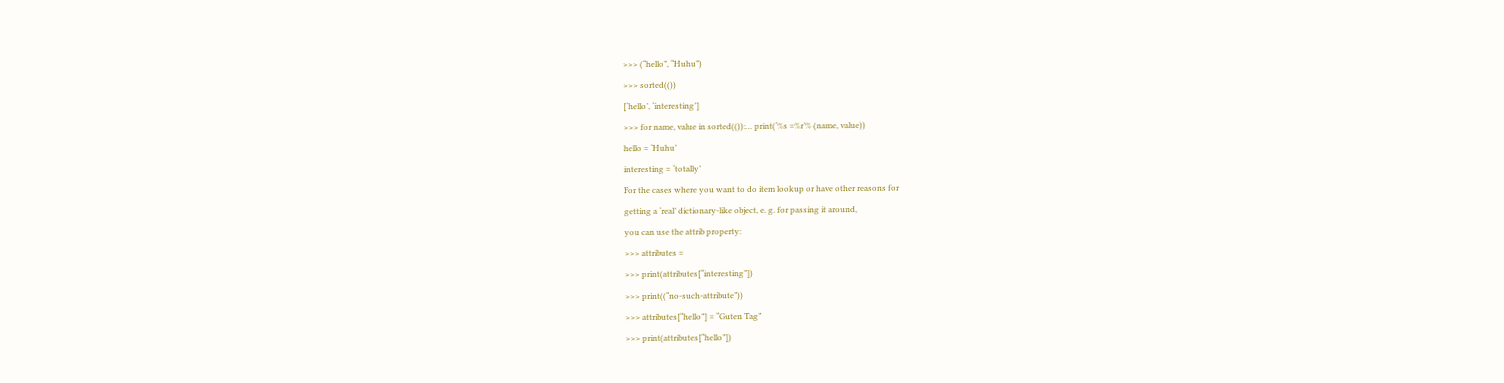>>> (“hello”, “Huhu”)
>>> sorted(())
[‘hello’, ‘interesting’]
>>> for name, value in sorted(()):… print(‘%s =%r’% (name, value))
hello = ‘Huhu’
interesting = ‘totally’
For the cases where you want to do item lookup or have other reasons for
getting a ‘real’ dictionary-like object, e. g. for passing it around,
you can use the attrib property:
>>> attributes =
>>> print(attributes[“interesting”])
>>> print((“no-such-attribute”))
>>> attributes[“hello”] = “Guten Tag”
>>> print(attributes[“hello”])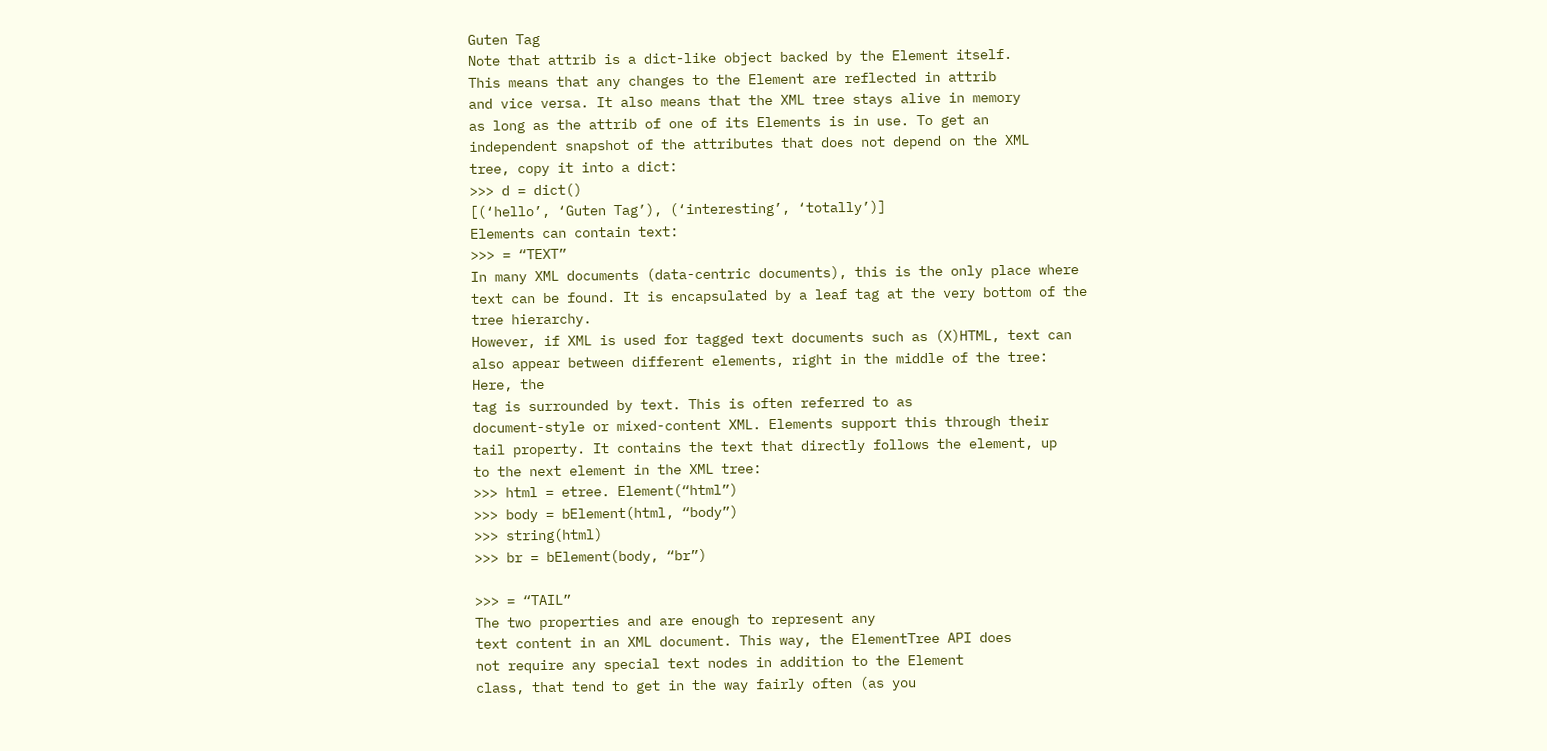Guten Tag
Note that attrib is a dict-like object backed by the Element itself.
This means that any changes to the Element are reflected in attrib
and vice versa. It also means that the XML tree stays alive in memory
as long as the attrib of one of its Elements is in use. To get an
independent snapshot of the attributes that does not depend on the XML
tree, copy it into a dict:
>>> d = dict()
[(‘hello’, ‘Guten Tag’), (‘interesting’, ‘totally’)]
Elements can contain text:
>>> = “TEXT”
In many XML documents (data-centric documents), this is the only place where
text can be found. It is encapsulated by a leaf tag at the very bottom of the
tree hierarchy.
However, if XML is used for tagged text documents such as (X)HTML, text can
also appear between different elements, right in the middle of the tree:
Here, the
tag is surrounded by text. This is often referred to as
document-style or mixed-content XML. Elements support this through their
tail property. It contains the text that directly follows the element, up
to the next element in the XML tree:
>>> html = etree. Element(“html”)
>>> body = bElement(html, “body”)
>>> string(html)
>>> br = bElement(body, “br”)

>>> = “TAIL”
The two properties and are enough to represent any
text content in an XML document. This way, the ElementTree API does
not require any special text nodes in addition to the Element
class, that tend to get in the way fairly often (as you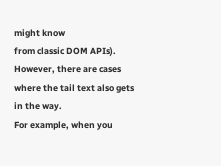might know
from classic DOM APIs).
However, there are cases where the tail text also gets in the way.
For example, when you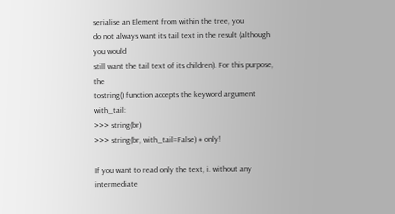serialise an Element from within the tree, you
do not always want its tail text in the result (although you would
still want the tail text of its children). For this purpose, the
tostring() function accepts the keyword argument with_tail:
>>> string(br)
>>> string(br, with_tail=False) # only!

If you want to read only the text, i. without any intermediate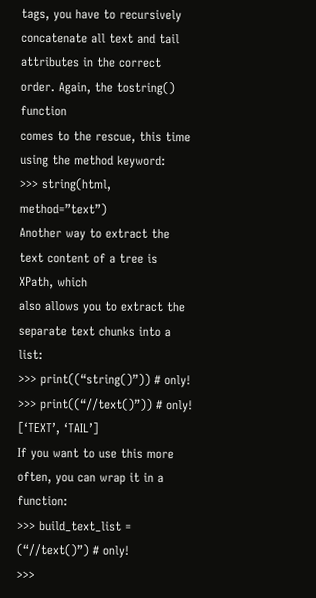tags, you have to recursively concatenate all text and tail
attributes in the correct order. Again, the tostring() function
comes to the rescue, this time using the method keyword:
>>> string(html, method=”text”)
Another way to extract the text content of a tree is XPath, which
also allows you to extract the separate text chunks into a list:
>>> print((“string()”)) # only!
>>> print((“//text()”)) # only!
[‘TEXT’, ‘TAIL’]
If you want to use this more often, you can wrap it in a function:
>>> build_text_list = (“//text()”) # only!
>>>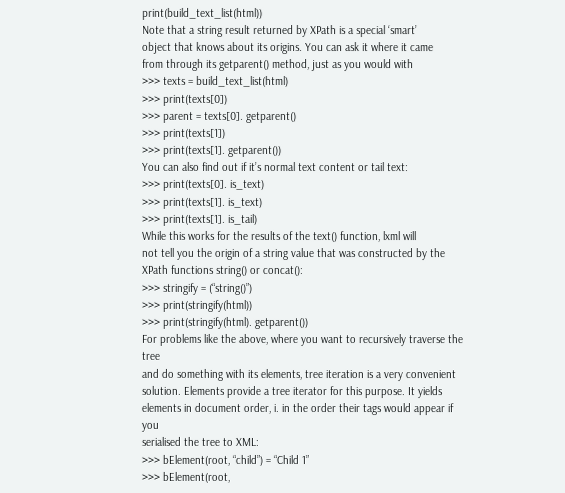print(build_text_list(html))
Note that a string result returned by XPath is a special ‘smart’
object that knows about its origins. You can ask it where it came
from through its getparent() method, just as you would with
>>> texts = build_text_list(html)
>>> print(texts[0])
>>> parent = texts[0]. getparent()
>>> print(texts[1])
>>> print(texts[1]. getparent())
You can also find out if it’s normal text content or tail text:
>>> print(texts[0]. is_text)
>>> print(texts[1]. is_text)
>>> print(texts[1]. is_tail)
While this works for the results of the text() function, lxml will
not tell you the origin of a string value that was constructed by the
XPath functions string() or concat():
>>> stringify = (“string()”)
>>> print(stringify(html))
>>> print(stringify(html). getparent())
For problems like the above, where you want to recursively traverse the tree
and do something with its elements, tree iteration is a very convenient
solution. Elements provide a tree iterator for this purpose. It yields
elements in document order, i. in the order their tags would appear if you
serialised the tree to XML:
>>> bElement(root, “child”) = “Child 1”
>>> bElement(root,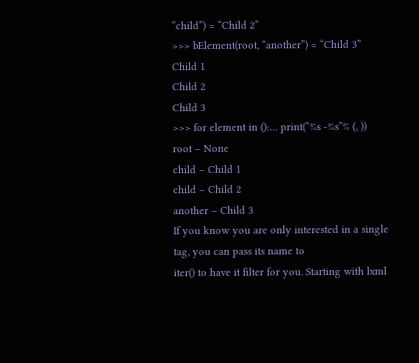“child”) = “Child 2”
>>> bElement(root, “another”) = “Child 3”
Child 1
Child 2
Child 3
>>> for element in ():… print(“%s -%s”% (, ))
root – None
child – Child 1
child – Child 2
another – Child 3
If you know you are only interested in a single tag, you can pass its name to
iter() to have it filter for you. Starting with lxml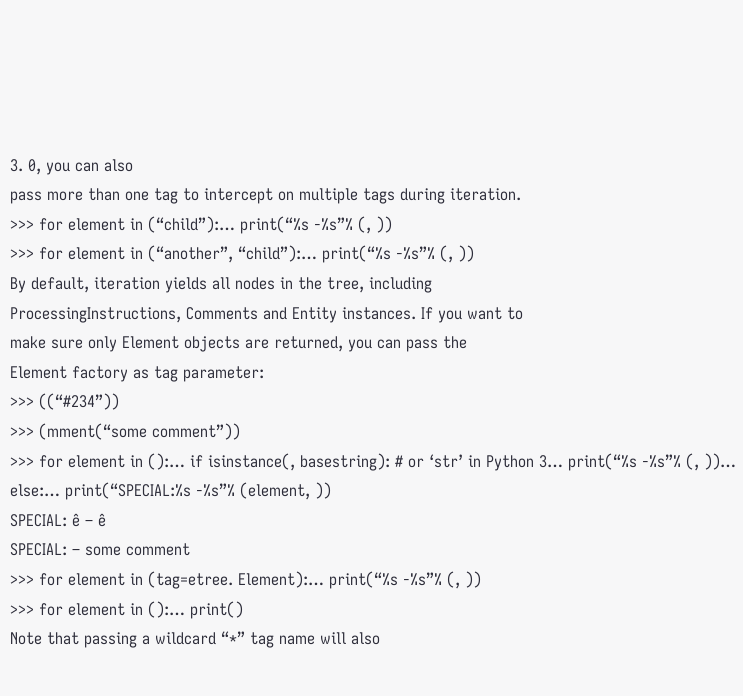3. 0, you can also
pass more than one tag to intercept on multiple tags during iteration.
>>> for element in (“child”):… print(“%s -%s”% (, ))
>>> for element in (“another”, “child”):… print(“%s -%s”% (, ))
By default, iteration yields all nodes in the tree, including
ProcessingInstructions, Comments and Entity instances. If you want to
make sure only Element objects are returned, you can pass the
Element factory as tag parameter:
>>> ((“#234”))
>>> (mment(“some comment”))
>>> for element in ():… if isinstance(, basestring): # or ‘str’ in Python 3… print(“%s -%s”% (, ))… else:… print(“SPECIAL:%s -%s”% (element, ))
SPECIAL: ê – ê
SPECIAL: – some comment
>>> for element in (tag=etree. Element):… print(“%s -%s”% (, ))
>>> for element in ():… print()
Note that passing a wildcard “*” tag name will also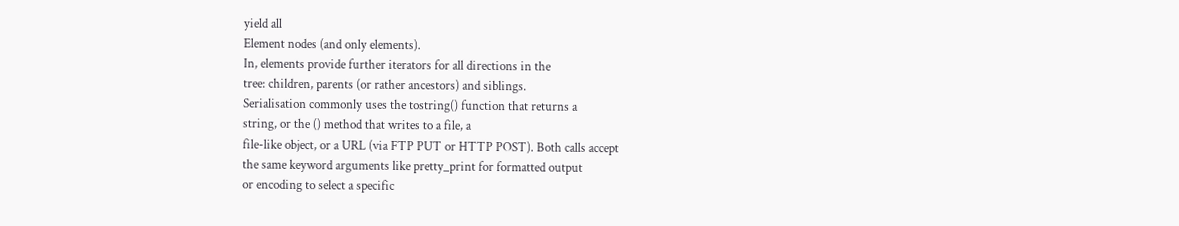yield all
Element nodes (and only elements).
In, elements provide further iterators for all directions in the
tree: children, parents (or rather ancestors) and siblings.
Serialisation commonly uses the tostring() function that returns a
string, or the () method that writes to a file, a
file-like object, or a URL (via FTP PUT or HTTP POST). Both calls accept
the same keyword arguments like pretty_print for formatted output
or encoding to select a specific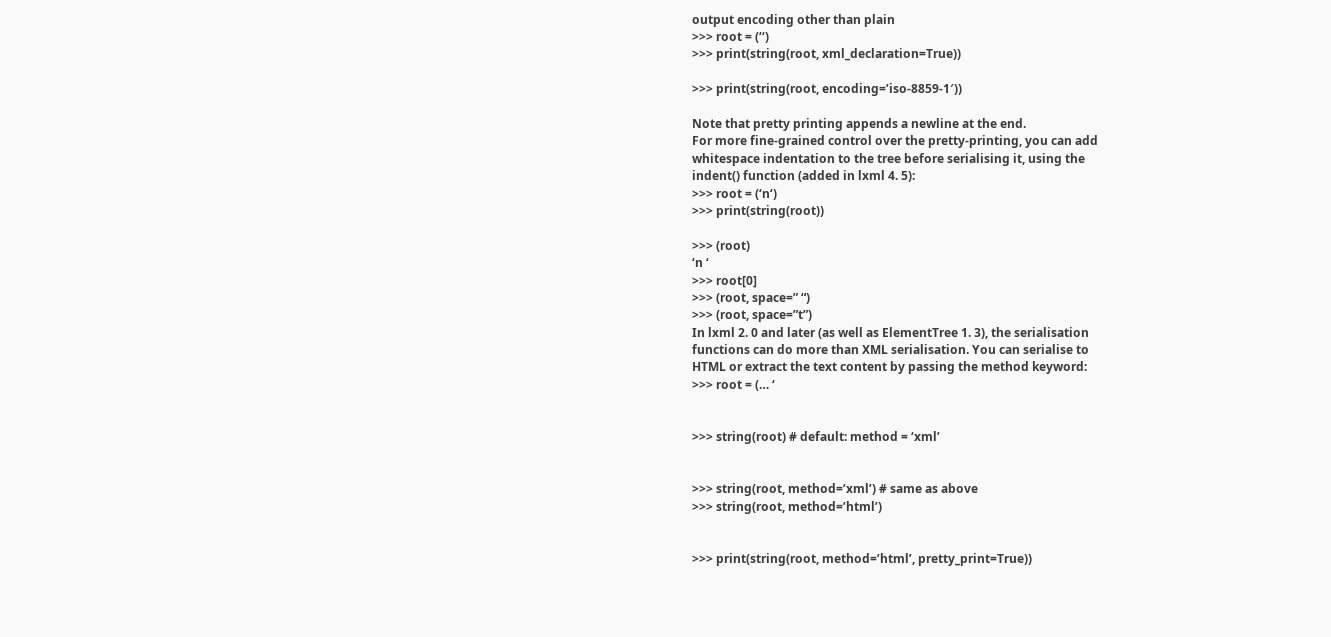output encoding other than plain
>>> root = (‘‘)
>>> print(string(root, xml_declaration=True))

>>> print(string(root, encoding=’iso-8859-1′))

Note that pretty printing appends a newline at the end.
For more fine-grained control over the pretty-printing, you can add
whitespace indentation to the tree before serialising it, using the
indent() function (added in lxml 4. 5):
>>> root = (‘n‘)
>>> print(string(root))

>>> (root)
‘n ‘
>>> root[0]
>>> (root, space=” “)
>>> (root, space=”t”)
In lxml 2. 0 and later (as well as ElementTree 1. 3), the serialisation
functions can do more than XML serialisation. You can serialise to
HTML or extract the text content by passing the method keyword:
>>> root = (… ‘


>>> string(root) # default: method = ‘xml’


>>> string(root, method=’xml’) # same as above
>>> string(root, method=’html’)


>>> print(string(root, method=’html’, pretty_print=True))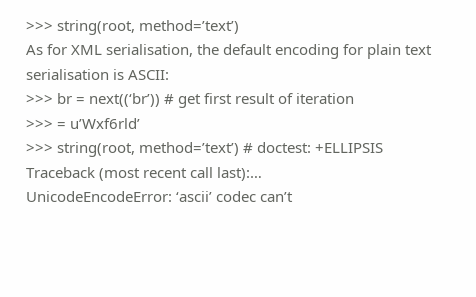>>> string(root, method=’text’)
As for XML serialisation, the default encoding for plain text
serialisation is ASCII:
>>> br = next((‘br’)) # get first result of iteration
>>> = u’Wxf6rld’
>>> string(root, method=’text’) # doctest: +ELLIPSIS
Traceback (most recent call last):…
UnicodeEncodeError: ‘ascii’ codec can’t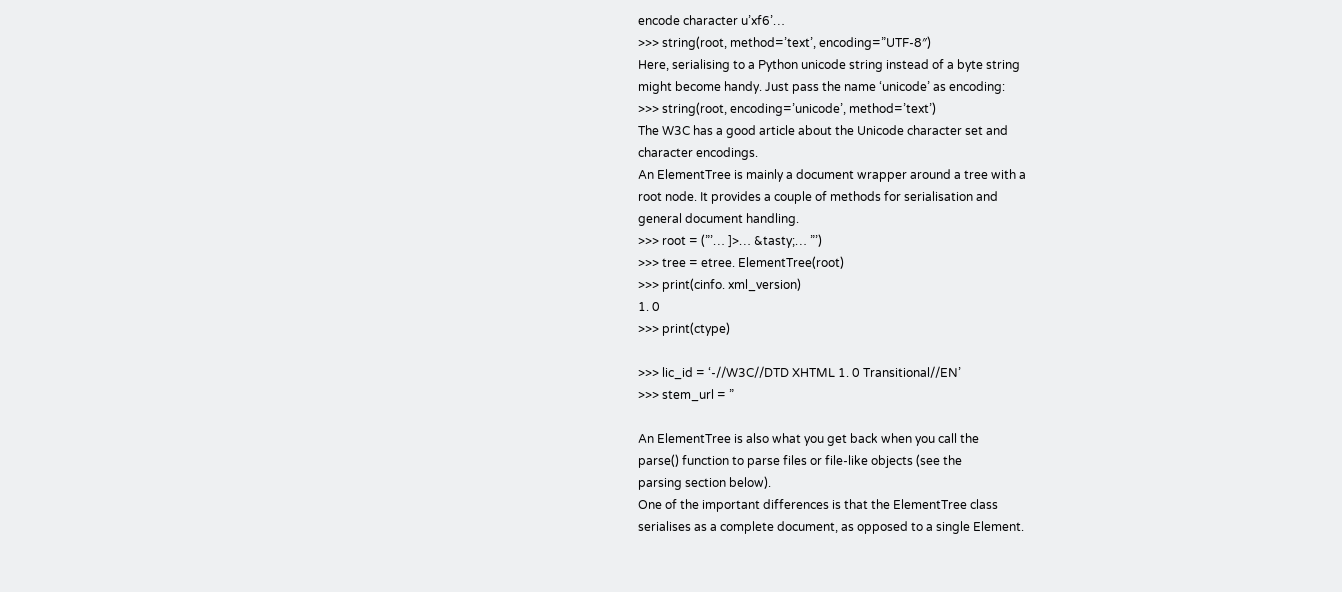encode character u’xf6’…
>>> string(root, method=’text’, encoding=”UTF-8″)
Here, serialising to a Python unicode string instead of a byte string
might become handy. Just pass the name ‘unicode’ as encoding:
>>> string(root, encoding=’unicode’, method=’text’)
The W3C has a good article about the Unicode character set and
character encodings.
An ElementTree is mainly a document wrapper around a tree with a
root node. It provides a couple of methods for serialisation and
general document handling.
>>> root = (”’… ]>… &tasty;… ”’)
>>> tree = etree. ElementTree(root)
>>> print(cinfo. xml_version)
1. 0
>>> print(ctype)

>>> lic_id = ‘-//W3C//DTD XHTML 1. 0 Transitional//EN’
>>> stem_url = ”

An ElementTree is also what you get back when you call the
parse() function to parse files or file-like objects (see the
parsing section below).
One of the important differences is that the ElementTree class
serialises as a complete document, as opposed to a single Element.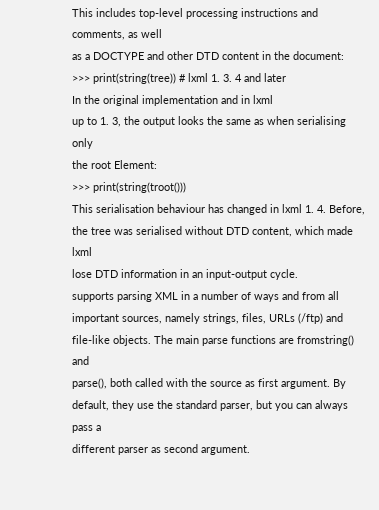This includes top-level processing instructions and comments, as well
as a DOCTYPE and other DTD content in the document:
>>> print(string(tree)) # lxml 1. 3. 4 and later
In the original implementation and in lxml
up to 1. 3, the output looks the same as when serialising only
the root Element:
>>> print(string(troot()))
This serialisation behaviour has changed in lxml 1. 4. Before,
the tree was serialised without DTD content, which made lxml
lose DTD information in an input-output cycle.
supports parsing XML in a number of ways and from all
important sources, namely strings, files, URLs (/ftp) and
file-like objects. The main parse functions are fromstring() and
parse(), both called with the source as first argument. By
default, they use the standard parser, but you can always pass a
different parser as second argument.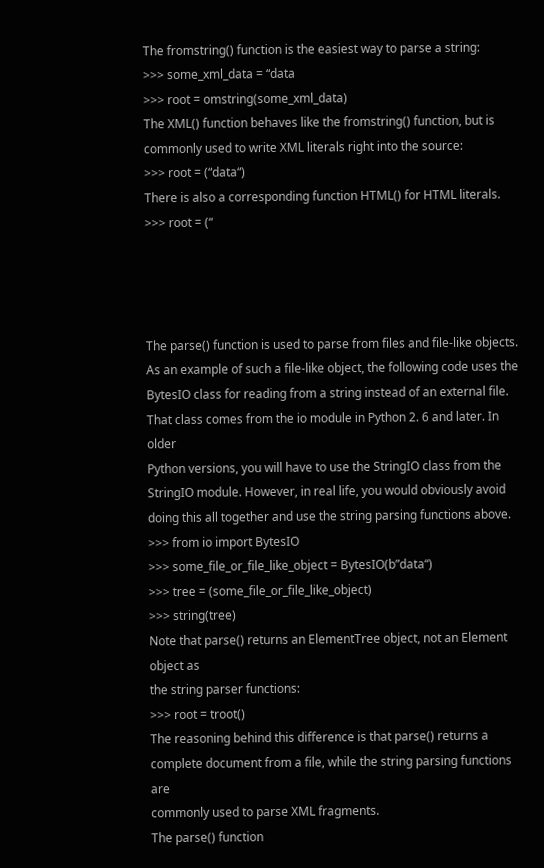The fromstring() function is the easiest way to parse a string:
>>> some_xml_data = “data
>>> root = omstring(some_xml_data)
The XML() function behaves like the fromstring() function, but is
commonly used to write XML literals right into the source:
>>> root = (“data“)
There is also a corresponding function HTML() for HTML literals.
>>> root = (“




The parse() function is used to parse from files and file-like objects.
As an example of such a file-like object, the following code uses the
BytesIO class for reading from a string instead of an external file.
That class comes from the io module in Python 2. 6 and later. In older
Python versions, you will have to use the StringIO class from the
StringIO module. However, in real life, you would obviously avoid
doing this all together and use the string parsing functions above.
>>> from io import BytesIO
>>> some_file_or_file_like_object = BytesIO(b”data“)
>>> tree = (some_file_or_file_like_object)
>>> string(tree)
Note that parse() returns an ElementTree object, not an Element object as
the string parser functions:
>>> root = troot()
The reasoning behind this difference is that parse() returns a
complete document from a file, while the string parsing functions are
commonly used to parse XML fragments.
The parse() function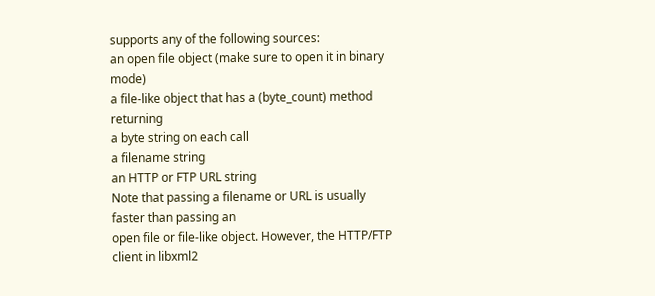supports any of the following sources:
an open file object (make sure to open it in binary mode)
a file-like object that has a (byte_count) method returning
a byte string on each call
a filename string
an HTTP or FTP URL string
Note that passing a filename or URL is usually faster than passing an
open file or file-like object. However, the HTTP/FTP client in libxml2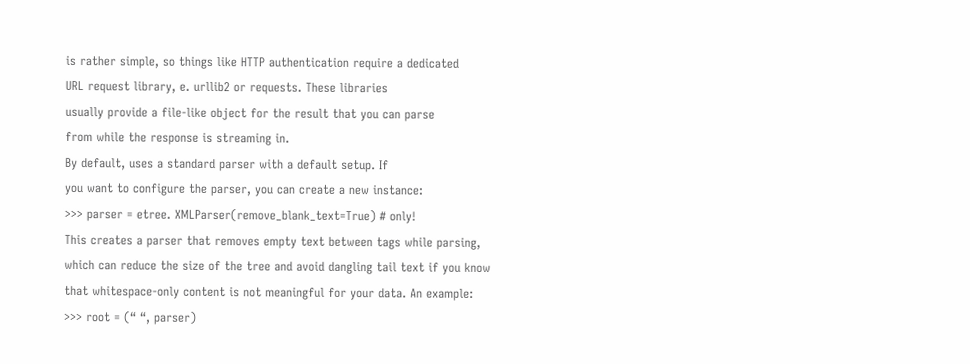is rather simple, so things like HTTP authentication require a dedicated
URL request library, e. urllib2 or requests. These libraries
usually provide a file-like object for the result that you can parse
from while the response is streaming in.
By default, uses a standard parser with a default setup. If
you want to configure the parser, you can create a new instance:
>>> parser = etree. XMLParser(remove_blank_text=True) # only!
This creates a parser that removes empty text between tags while parsing,
which can reduce the size of the tree and avoid dangling tail text if you know
that whitespace-only content is not meaningful for your data. An example:
>>> root = (“ “, parser)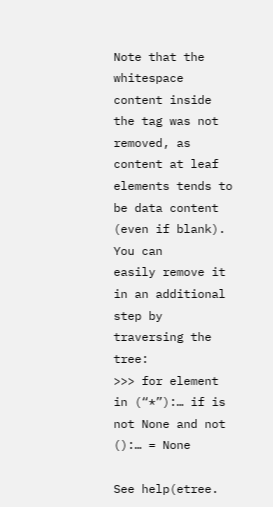Note that the whitespace content inside the tag was not removed, as
content at leaf elements tends to be data content (even if blank). You can
easily remove it in an additional step by traversing the tree:
>>> for element in (“*”):… if is not None and not ():… = None

See help(etree.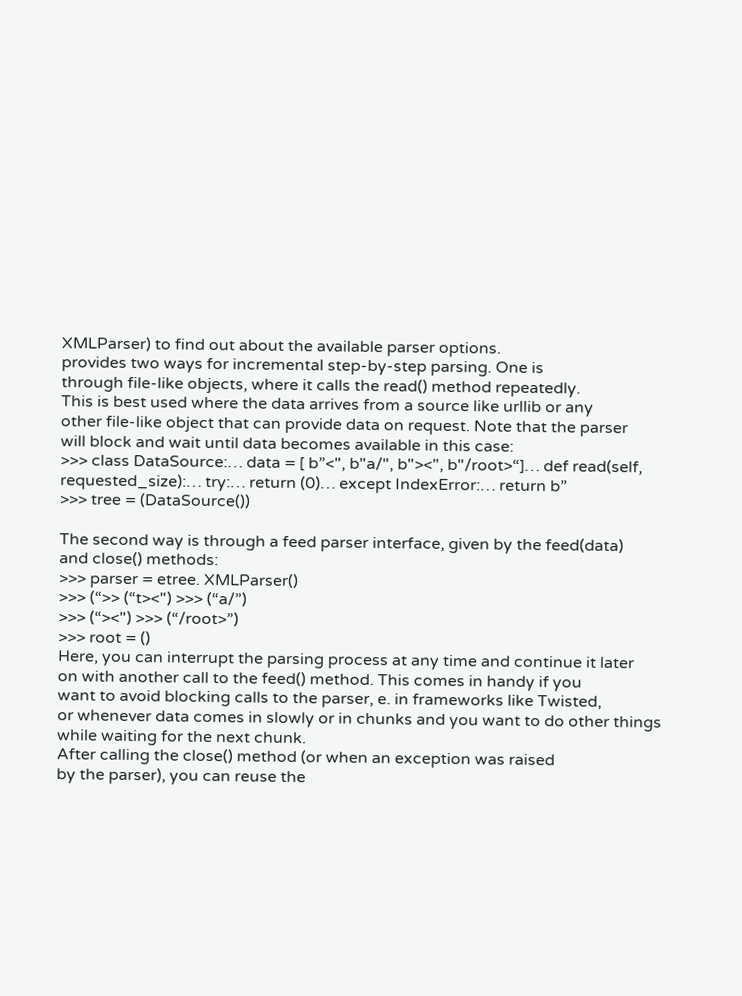XMLParser) to find out about the available parser options.
provides two ways for incremental step-by-step parsing. One is
through file-like objects, where it calls the read() method repeatedly.
This is best used where the data arrives from a source like urllib or any
other file-like object that can provide data on request. Note that the parser
will block and wait until data becomes available in this case:
>>> class DataSource:… data = [ b”<", b"a/", b"><", b"/root>“]… def read(self, requested_size):… try:… return (0)… except IndexError:… return b”
>>> tree = (DataSource())

The second way is through a feed parser interface, given by the feed(data)
and close() methods:
>>> parser = etree. XMLParser()
>>> (“>> (“t><") >>> (“a/”)
>>> (“><") >>> (“/root>”)
>>> root = ()
Here, you can interrupt the parsing process at any time and continue it later
on with another call to the feed() method. This comes in handy if you
want to avoid blocking calls to the parser, e. in frameworks like Twisted,
or whenever data comes in slowly or in chunks and you want to do other things
while waiting for the next chunk.
After calling the close() method (or when an exception was raised
by the parser), you can reuse the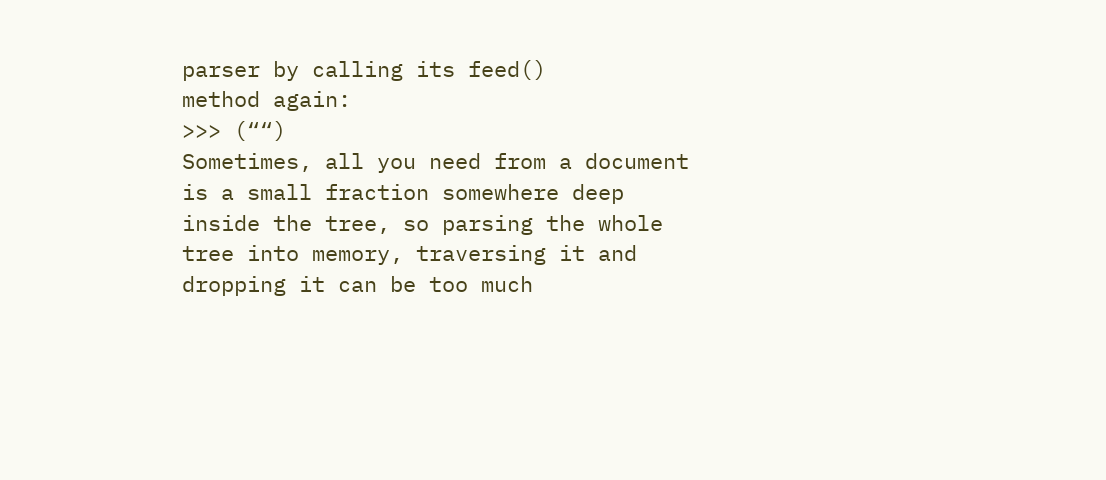parser by calling its feed()
method again:
>>> (““)
Sometimes, all you need from a document is a small fraction somewhere deep
inside the tree, so parsing the whole tree into memory, traversing it and
dropping it can be too much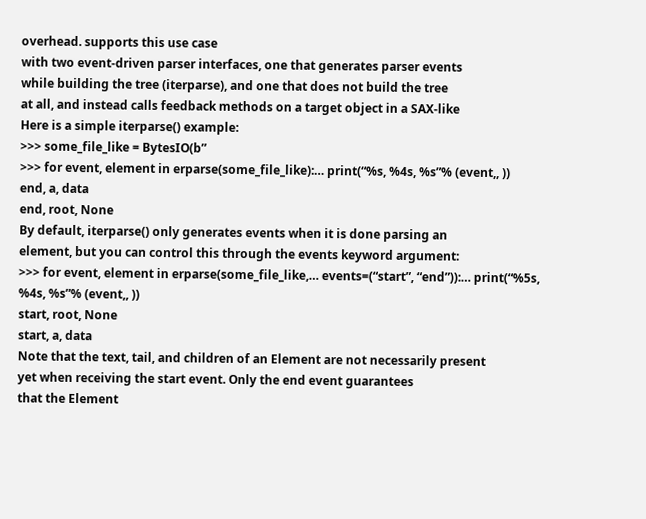overhead. supports this use case
with two event-driven parser interfaces, one that generates parser events
while building the tree (iterparse), and one that does not build the tree
at all, and instead calls feedback methods on a target object in a SAX-like
Here is a simple iterparse() example:
>>> some_file_like = BytesIO(b”
>>> for event, element in erparse(some_file_like):… print(“%s, %4s, %s”% (event,, ))
end, a, data
end, root, None
By default, iterparse() only generates events when it is done parsing an
element, but you can control this through the events keyword argument:
>>> for event, element in erparse(some_file_like,… events=(“start”, “end”)):… print(“%5s, %4s, %s”% (event,, ))
start, root, None
start, a, data
Note that the text, tail, and children of an Element are not necessarily present
yet when receiving the start event. Only the end event guarantees
that the Element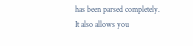has been parsed completely.
It also allows you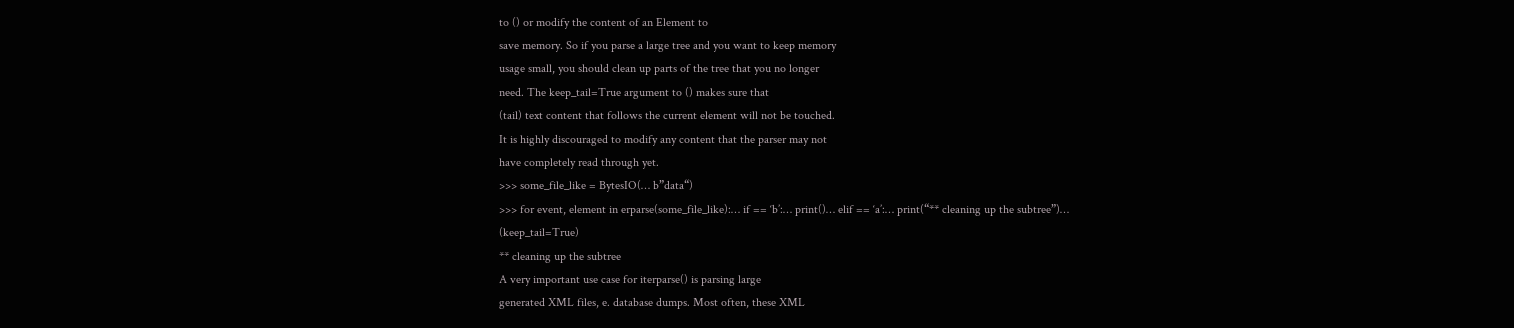to () or modify the content of an Element to
save memory. So if you parse a large tree and you want to keep memory
usage small, you should clean up parts of the tree that you no longer
need. The keep_tail=True argument to () makes sure that
(tail) text content that follows the current element will not be touched.
It is highly discouraged to modify any content that the parser may not
have completely read through yet.
>>> some_file_like = BytesIO(… b”data“)
>>> for event, element in erparse(some_file_like):… if == ‘b’:… print()… elif == ‘a’:… print(“** cleaning up the subtree”)… (keep_tail=True)
** cleaning up the subtree
A very important use case for iterparse() is parsing large
generated XML files, e. database dumps. Most often, these XML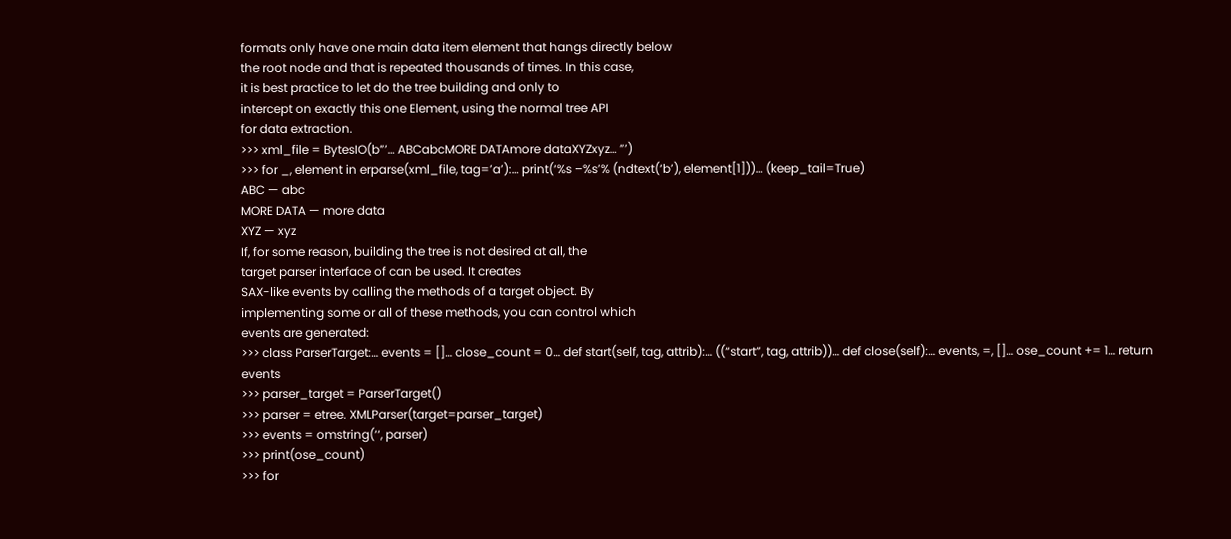formats only have one main data item element that hangs directly below
the root node and that is repeated thousands of times. In this case,
it is best practice to let do the tree building and only to
intercept on exactly this one Element, using the normal tree API
for data extraction.
>>> xml_file = BytesIO(b”’… ABCabcMORE DATAmore dataXYZxyz… ”’)
>>> for _, element in erparse(xml_file, tag=’a’):… print(‘%s –%s’% (ndtext(‘b’), element[1]))… (keep_tail=True)
ABC — abc
MORE DATA — more data
XYZ — xyz
If, for some reason, building the tree is not desired at all, the
target parser interface of can be used. It creates
SAX-like events by calling the methods of a target object. By
implementing some or all of these methods, you can control which
events are generated:
>>> class ParserTarget:… events = []… close_count = 0… def start(self, tag, attrib):… ((“start”, tag, attrib))… def close(self):… events, =, []… ose_count += 1… return events
>>> parser_target = ParserTarget()
>>> parser = etree. XMLParser(target=parser_target)
>>> events = omstring(‘‘, parser)
>>> print(ose_count)
>>> for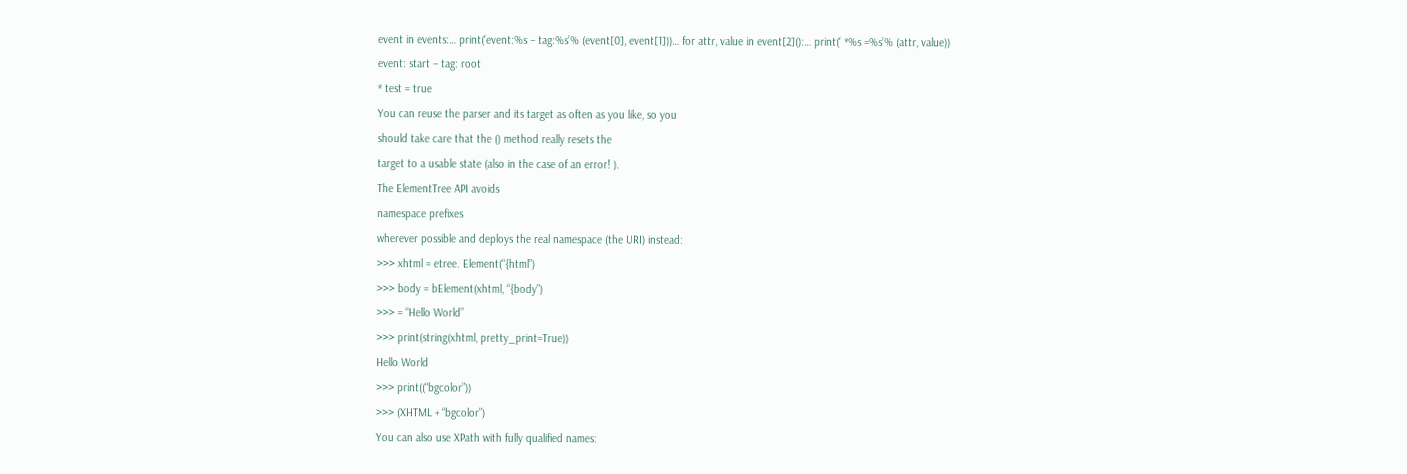event in events:… print(‘event:%s – tag:%s’% (event[0], event[1]))… for attr, value in event[2]():… print(‘ *%s =%s’% (attr, value))
event: start – tag: root
* test = true
You can reuse the parser and its target as often as you like, so you
should take care that the () method really resets the
target to a usable state (also in the case of an error! ).
The ElementTree API avoids
namespace prefixes
wherever possible and deploys the real namespace (the URI) instead:
>>> xhtml = etree. Element(“{html”)
>>> body = bElement(xhtml, “{body”)
>>> = “Hello World”
>>> print(string(xhtml, pretty_print=True))
Hello World
>>> print((“bgcolor”))
>>> (XHTML + “bgcolor”)
You can also use XPath with fully qualified names: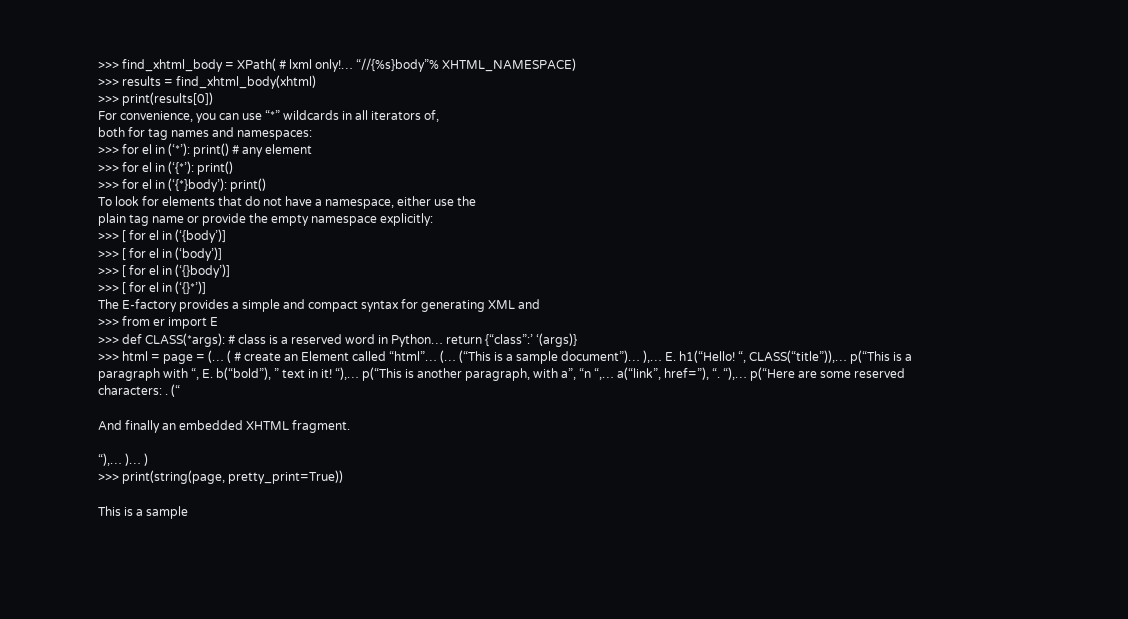>>> find_xhtml_body = XPath( # lxml only!… “//{%s}body”% XHTML_NAMESPACE)
>>> results = find_xhtml_body(xhtml)
>>> print(results[0])
For convenience, you can use “*” wildcards in all iterators of,
both for tag names and namespaces:
>>> for el in (‘*’): print() # any element
>>> for el in (‘{*’): print()
>>> for el in (‘{*}body’): print()
To look for elements that do not have a namespace, either use the
plain tag name or provide the empty namespace explicitly:
>>> [ for el in (‘{body’)]
>>> [ for el in (‘body’)]
>>> [ for el in (‘{}body’)]
>>> [ for el in (‘{}*’)]
The E-factory provides a simple and compact syntax for generating XML and
>>> from er import E
>>> def CLASS(*args): # class is a reserved word in Python… return {“class”:’ ‘(args)}
>>> html = page = (… ( # create an Element called “html”… (… (“This is a sample document”)… ),… E. h1(“Hello! “, CLASS(“title”)),… p(“This is a paragraph with “, E. b(“bold”), ” text in it! “),… p(“This is another paragraph, with a”, “n “,… a(“link”, href=”), “. “),… p(“Here are some reserved characters: . (“

And finally an embedded XHTML fragment.

“),… )… )
>>> print(string(page, pretty_print=True))

This is a sample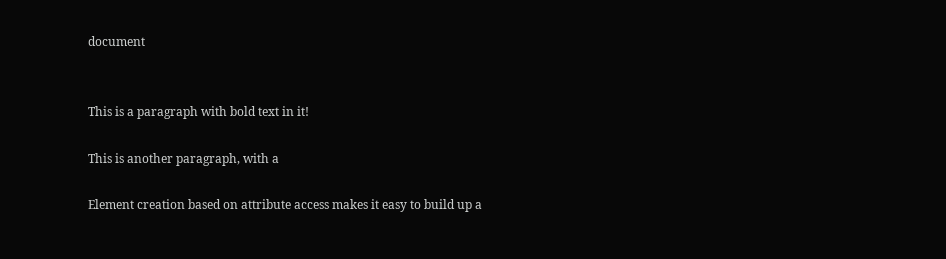document


This is a paragraph with bold text in it!

This is another paragraph, with a

Element creation based on attribute access makes it easy to build up a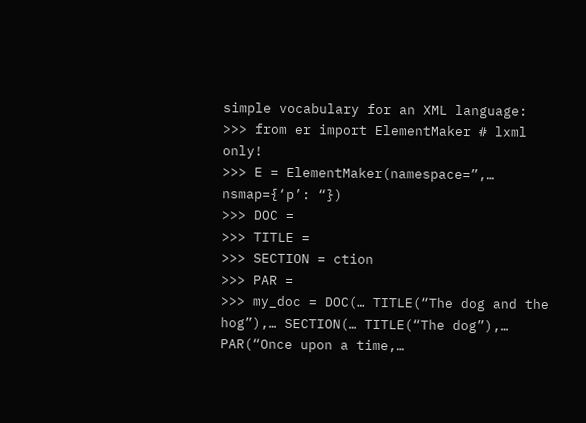simple vocabulary for an XML language:
>>> from er import ElementMaker # lxml only!
>>> E = ElementMaker(namespace=”,… nsmap={‘p’: “})
>>> DOC =
>>> TITLE =
>>> SECTION = ction
>>> PAR =
>>> my_doc = DOC(… TITLE(“The dog and the hog”),… SECTION(… TITLE(“The dog”),… PAR(“Once upon a time,…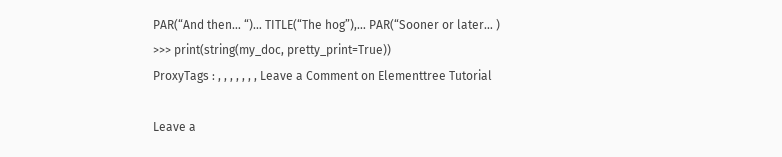PAR(“And then… “)… TITLE(“The hog”),… PAR(“Sooner or later… )
>>> print(string(my_doc, pretty_print=True))
ProxyTags : , , , , , , , Leave a Comment on Elementtree Tutorial

Leave a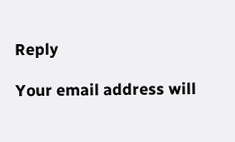Reply

Your email address will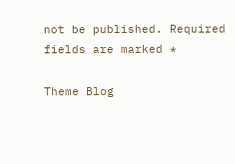not be published. Required fields are marked *

Theme Blog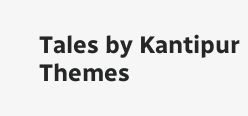Tales by Kantipur Themes